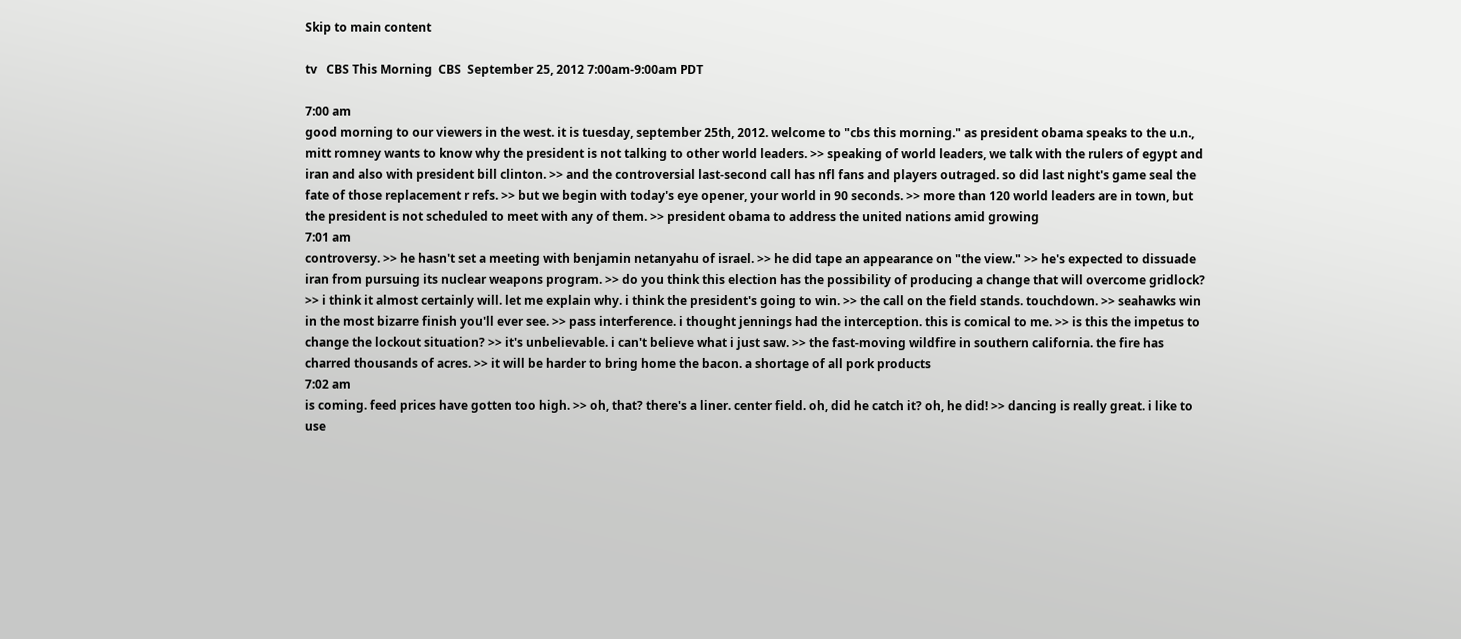Skip to main content

tv   CBS This Morning  CBS  September 25, 2012 7:00am-9:00am PDT

7:00 am
good morning to our viewers in the west. it is tuesday, september 25th, 2012. welcome to "cbs this morning." as president obama speaks to the u.n., mitt romney wants to know why the president is not talking to other world leaders. >> speaking of world leaders, we talk with the rulers of egypt and iran and also with president bill clinton. >> and the controversial last-second call has nfl fans and players outraged. so did last night's game seal the fate of those replacement r refs. >> but we begin with today's eye opener, your world in 90 seconds. >> more than 120 world leaders are in town, but the president is not scheduled to meet with any of them. >> president obama to address the united nations amid growing
7:01 am
controversy. >> he hasn't set a meeting with benjamin netanyahu of israel. >> he did tape an appearance on "the view." >> he's expected to dissuade iran from pursuing its nuclear weapons program. >> do you think this election has the possibility of producing a change that will overcome gridlock? >> i think it almost certainly will. let me explain why. i think the president's going to win. >> the call on the field stands. touchdown. >> seahawks win in the most bizarre finish you'll ever see. >> pass interference. i thought jennings had the interception. this is comical to me. >> is this the impetus to change the lockout situation? >> it's unbelievable. i can't believe what i just saw. >> the fast-moving wildfire in southern california. the fire has charred thousands of acres. >> it will be harder to bring home the bacon. a shortage of all pork products
7:02 am
is coming. feed prices have gotten too high. >> oh, that? there's a liner. center field. oh, did he catch it? oh, he did! >> dancing is really great. i like to use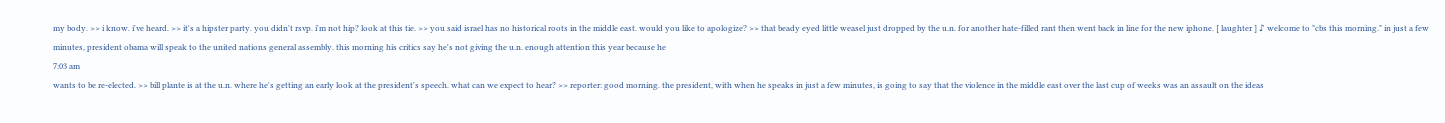my body. >> i know. i've heard. >> it's a hipster party. you didn't rsvp. i'm not hip? look at this tie. >> you said israel has no historical roots in the middle east. would you like to apologize? >> that beady eyed little weasel just dropped by the u.n. for another hate-filled rant then went back in line for the new iphone. [ laughter ] ♪ welcome to "cbs this morning." in just a few minutes, president obama will speak to the united nations general assembly. this morning his critics say he's not giving the u.n. enough attention this year because he
7:03 am
wants to be re-elected. >> bill plante is at the u.n. where he's getting an early look at the president's speech. what can we expect to hear? >> reporter: good morning. the president, with when he speaks in just a few minutes, is going to say that the violence in the middle east over the last cup of weeks was an assault on the ideas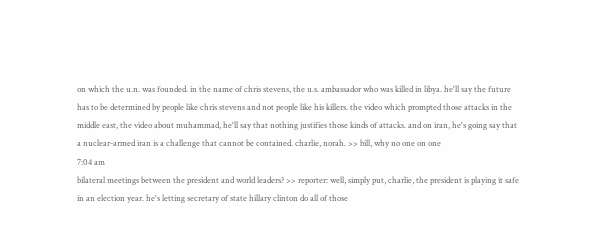on which the u.n. was founded. in the name of chris stevens, the u.s. ambassador who was killed in libya. he'll say the future has to be determined by people like chris stevens and not people like his killers. the video which prompted those attacks in the middle east, the video about muhammad, he'll say that nothing justifies those kinds of attacks. and on iran, he's going say that a nuclear-armed iran is a challenge that cannot be contained. charlie, norah. >> bill, why no one on one
7:04 am
bilateral meetings between the president and world leaders? >> reporter: well, simply put, charlie, the president is playing it safe in an election year. he's letting secretary of state hillary clinton do all of those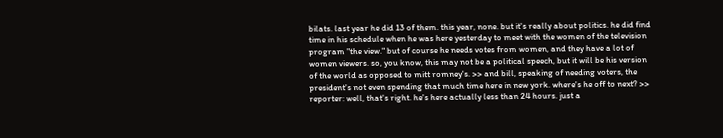bilats. last year he did 13 of them. this year, none. but it's really about politics. he did find time in his schedule when he was here yesterday to meet with the women of the television program "the view." but of course he needs votes from women, and they have a lot of women viewers. so, you know, this may not be a political speech, but it will be his version of the world as opposed to mitt romney's. >> and bill, speaking of needing voters, the president's not even spending that much time here in new york. where's he off to next? >> reporter: well, that's right. he's here actually less than 24 hours. just a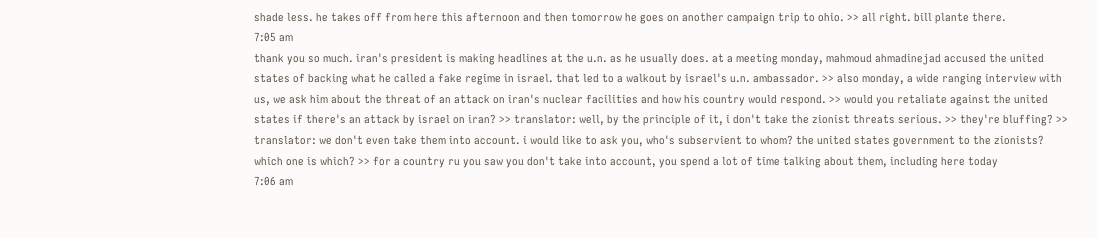shade less. he takes off from here this afternoon and then tomorrow he goes on another campaign trip to ohio. >> all right. bill plante there.
7:05 am
thank you so much. iran's president is making headlines at the u.n. as he usually does. at a meeting monday, mahmoud ahmadinejad accused the united states of backing what he called a fake regime in israel. that led to a walkout by israel's u.n. ambassador. >> also monday, a wide ranging interview with us, we ask him about the threat of an attack on iran's nuclear facilities and how his country would respond. >> would you retaliate against the united states if there's an attack by israel on iran? >> translator: well, by the principle of it, i don't take the zionist threats serious. >> they're bluffing? >> translator: we don't even take them into account. i would like to ask you, who's subservient to whom? the united states government to the zionists? which one is which? >> for a country ru you saw you don't take into account, you spend a lot of time talking about them, including here today
7:06 am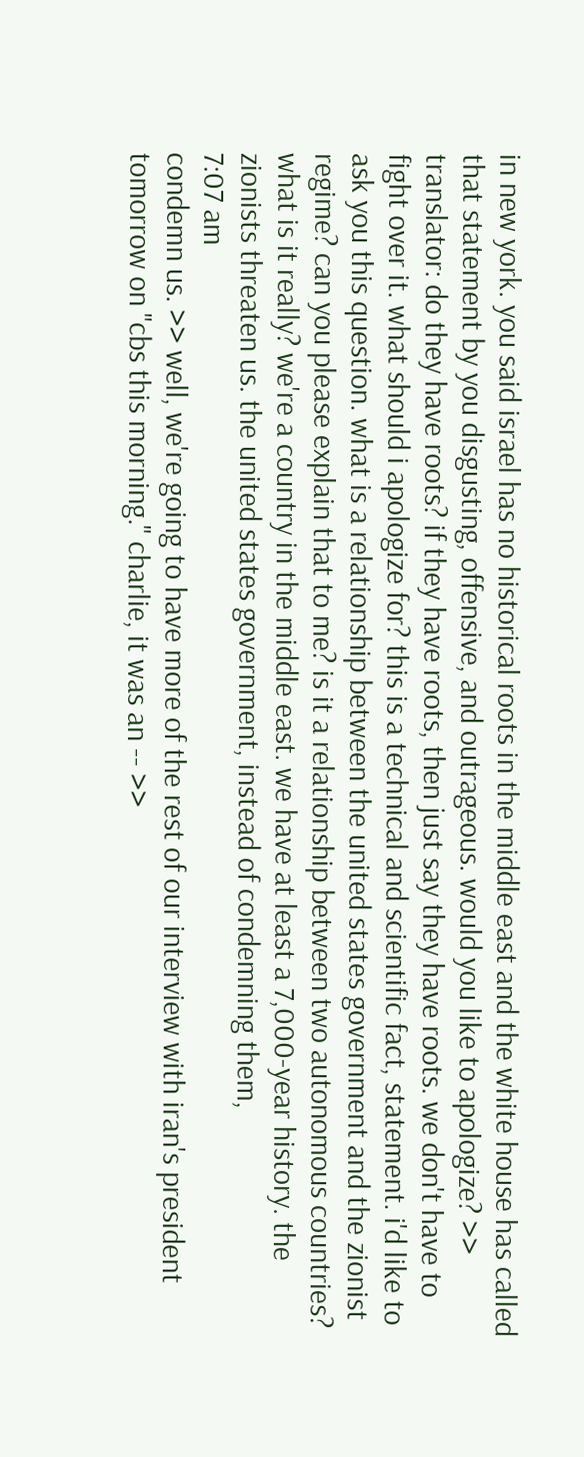in new york. you said israel has no historical roots in the middle east and the white house has called that statement by you disgusting, offensive, and outrageous. would you like to apologize? >> translator: do they have roots? if they have roots, then just say they have roots. we don't have to fight over it. what should i apologize for? this is a technical and scientific fact, statement. i'd like to ask you this question. what is a relationship between the united states government and the zionist regime? can you please explain that to me? is it a relationship between two autonomous countries? what is it really? we're a country in the middle east. we have at least a 7,000-year history. the zionists threaten us. the united states government, instead of condemning them,
7:07 am
condemn us. >> well, we're going to have more of the rest of our interview with iran's president tomorrow on "cbs this morning." charlie, it was an -- >>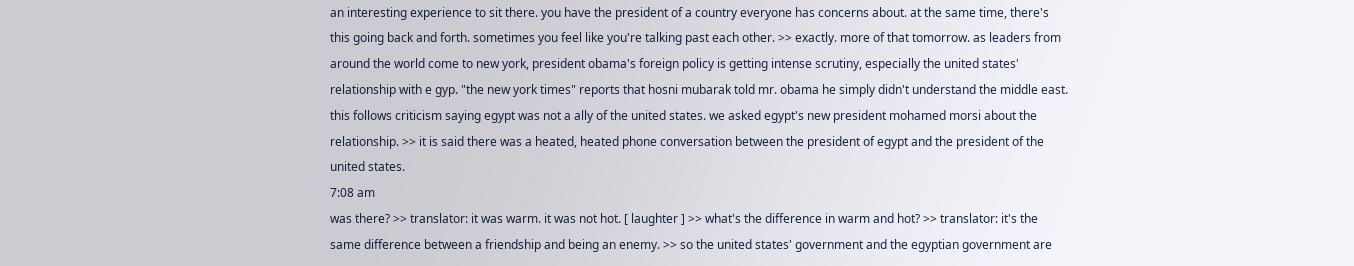an interesting experience to sit there. you have the president of a country everyone has concerns about. at the same time, there's this going back and forth. sometimes you feel like you're talking past each other. >> exactly. more of that tomorrow. as leaders from around the world come to new york, president obama's foreign policy is getting intense scrutiny, especially the united states' relationship with e gyp. "the new york times" reports that hosni mubarak told mr. obama he simply didn't understand the middle east. this follows criticism saying egypt was not a ally of the united states. we asked egypt's new president mohamed morsi about the relationship. >> it is said there was a heated, heated phone conversation between the president of egypt and the president of the united states.
7:08 am
was there? >> translator: it was warm. it was not hot. [ laughter ] >> what's the difference in warm and hot? >> translator: it's the same difference between a friendship and being an enemy. >> so the united states' government and the egyptian government are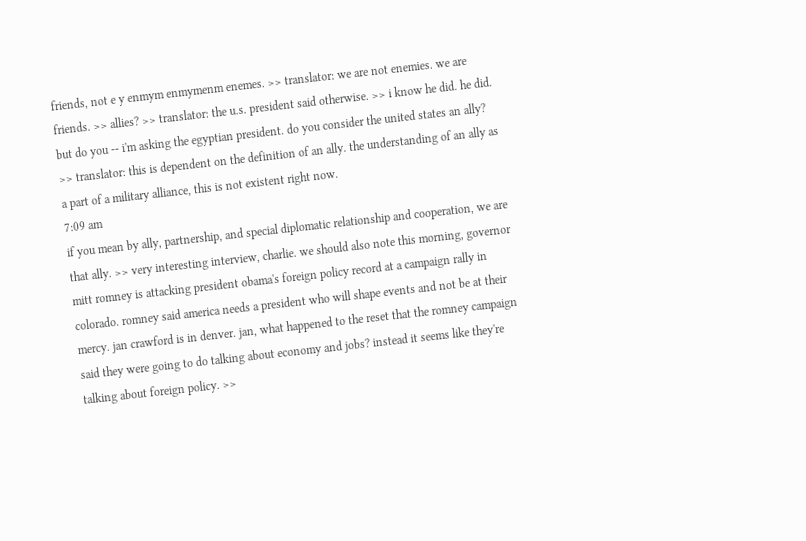friends, not e y enmym enmymenm enemes. >> translator: we are not enemies. we are friends. >> allies? >> translator: the u.s. president said otherwise. >> i know he did. he did. but do you -- i'm asking the egyptian president. do you consider the united states an ally? >> translator: this is dependent on the definition of an ally. the understanding of an ally as a part of a military alliance, this is not existent right now.
7:09 am
if you mean by ally, partnership, and special diplomatic relationship and cooperation, we are that ally. >> very interesting interview, charlie. we should also note this morning, governor mitt romney is attacking president obama's foreign policy record at a campaign rally in colorado. romney said america needs a president who will shape events and not be at their mercy. jan crawford is in denver. jan, what happened to the reset that the romney campaign said they were going to do talking about economy and jobs? instead it seems like they're talking about foreign policy. >>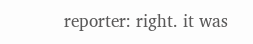reporter: right. it was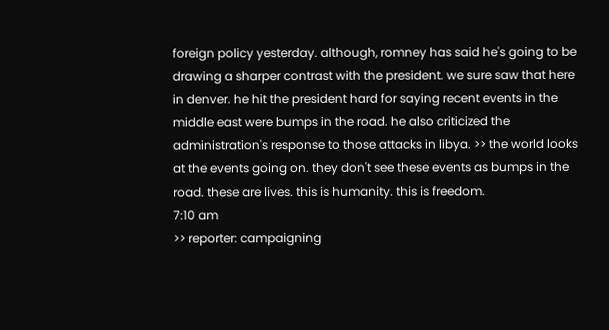foreign policy yesterday. although, romney has said he's going to be drawing a sharper contrast with the president. we sure saw that here in denver. he hit the president hard for saying recent events in the middle east were bumps in the road. he also criticized the administration's response to those attacks in libya. >> the world looks at the events going on. they don't see these events as bumps in the road. these are lives. this is humanity. this is freedom.
7:10 am
>> reporter: campaigning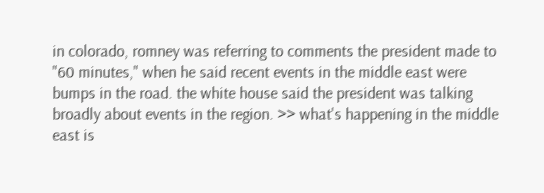in colorado, romney was referring to comments the president made to "60 minutes," when he said recent events in the middle east were bumps in the road. the white house said the president was talking broadly about events in the region. >> what's happening in the middle east is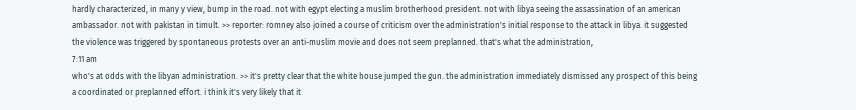hardly characterized, in many y view, bump in the road. not with egypt electing a muslim brotherhood president. not with libya seeing the assassination of an american ambassador. not with pakistan in timult. >> reporter: romney also joined a course of criticism over the administration's initial response to the attack in libya. it suggested the violence was triggered by spontaneous protests over an anti-muslim movie and does not seem preplanned. that's what the administration,
7:11 am
who's at odds with the libyan administration. >> it's pretty clear that the white house jumped the gun. the administration immediately dismissed any prospect of this being a coordinated or preplanned effort. i think it's very likely that it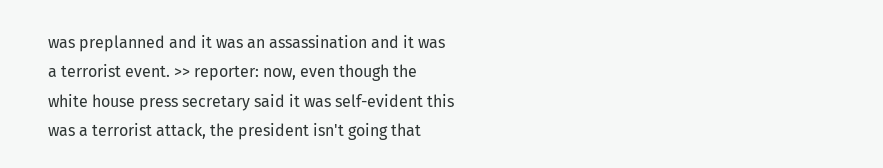was preplanned and it was an assassination and it was a terrorist event. >> reporter: now, even though the white house press secretary said it was self-evident this was a terrorist attack, the president isn't going that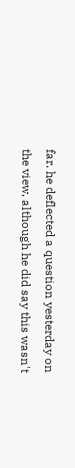far. he deflected a question yesterday on the view, although he did say this wasn't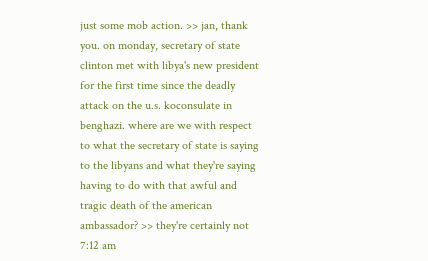just some mob action. >> jan, thank you. on monday, secretary of state clinton met with libya's new president for the first time since the deadly attack on the u.s. koconsulate in benghazi. where are we with respect to what the secretary of state is saying to the libyans and what they're saying having to do with that awful and tragic death of the american ambassador? >> they're certainly not
7:12 am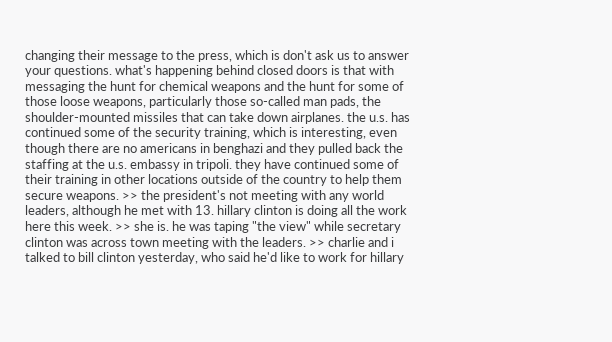changing their message to the press, which is don't ask us to answer your questions. what's happening behind closed doors is that with messaging the hunt for chemical weapons and the hunt for some of those loose weapons, particularly those so-called man pads, the shoulder-mounted missiles that can take down airplanes. the u.s. has continued some of the security training, which is interesting, even though there are no americans in benghazi and they pulled back the staffing at the u.s. embassy in tripoli. they have continued some of their training in other locations outside of the country to help them secure weapons. >> the president's not meeting with any world leaders, although he met with 13. hillary clinton is doing all the work here this week. >> she is. he was taping "the view" while secretary clinton was across town meeting with the leaders. >> charlie and i talked to bill clinton yesterday, who said he'd like to work for hillary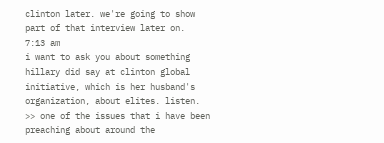clinton later. we're going to show part of that interview later on.
7:13 am
i want to ask you about something hillary did say at clinton global initiative, which is her husband's organization, about elites. listen. >> one of the issues that i have been preaching about around the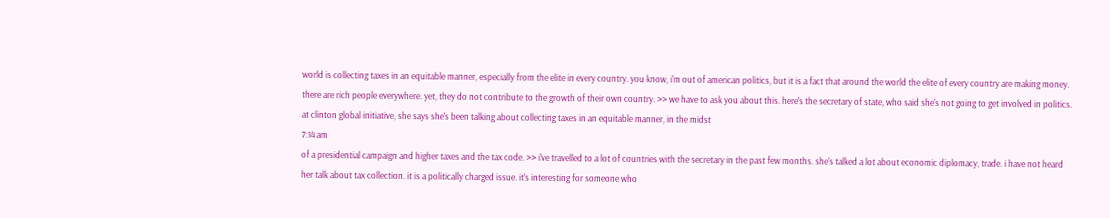world is collecting taxes in an equitable manner, especially from the elite in every country. you know, i'm out of american politics, but it is a fact that around the world the elite of every country are making money. there are rich people everywhere. yet, they do not contribute to the growth of their own country. >> we have to ask you about this. here's the secretary of state, who said she's not going to get involved in politics. at clinton global initiative, she says she's been talking about collecting taxes in an equitable manner, in the midst
7:14 am
of a presidential campaign and higher taxes and the tax code. >> i've travelled to a lot of countries with the secretary in the past few months. she's talked a lot about economic diplomacy, trade. i have not heard her talk about tax collection. it is a politically charged issue. it's interesting for someone who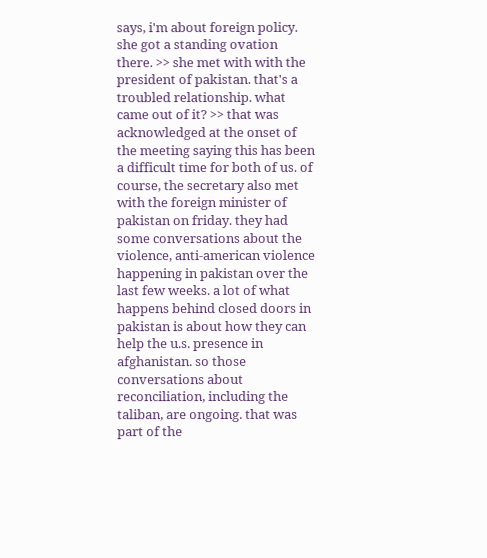says, i'm about foreign policy. she got a standing ovation there. >> she met with with the president of pakistan. that's a troubled relationship. what came out of it? >> that was acknowledged at the onset of the meeting saying this has been a difficult time for both of us. of course, the secretary also met with the foreign minister of pakistan on friday. they had some conversations about the violence, anti-american violence happening in pakistan over the last few weeks. a lot of what happens behind closed doors in pakistan is about how they can help the u.s. presence in afghanistan. so those conversations about reconciliation, including the taliban, are ongoing. that was part of the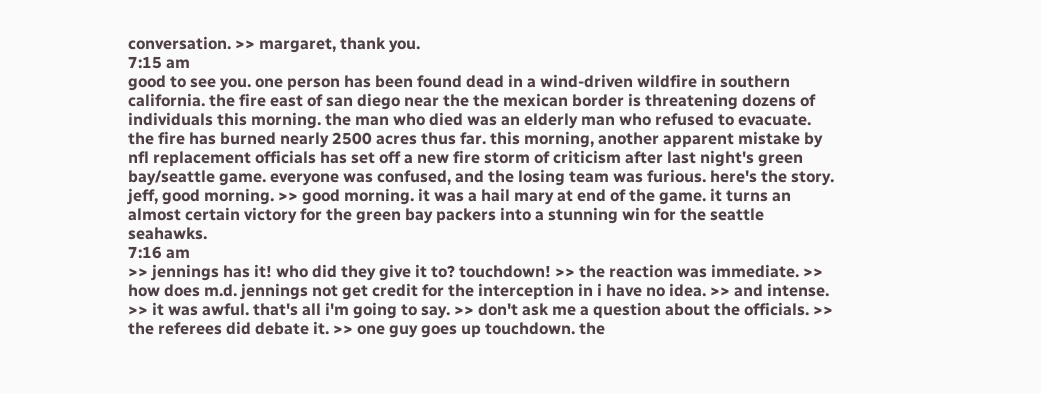conversation. >> margaret, thank you.
7:15 am
good to see you. one person has been found dead in a wind-driven wildfire in southern california. the fire east of san diego near the the mexican border is threatening dozens of individuals this morning. the man who died was an elderly man who refused to evacuate. the fire has burned nearly 2500 acres thus far. this morning, another apparent mistake by nfl replacement officials has set off a new fire storm of criticism after last night's green bay/seattle game. everyone was confused, and the losing team was furious. here's the story. jeff, good morning. >> good morning. it was a hail mary at end of the game. it turns an almost certain victory for the green bay packers into a stunning win for the seattle seahawks.
7:16 am
>> jennings has it! who did they give it to? touchdown! >> the reaction was immediate. >> how does m.d. jennings not get credit for the interception in i have no idea. >> and intense. >> it was awful. that's all i'm going to say. >> don't ask me a question about the officials. >> the referees did debate it. >> one guy goes up touchdown. the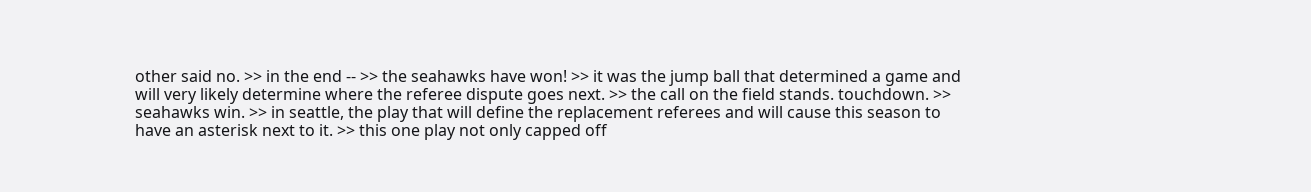other said no. >> in the end -- >> the seahawks have won! >> it was the jump ball that determined a game and will very likely determine where the referee dispute goes next. >> the call on the field stands. touchdown. >> seahawks win. >> in seattle, the play that will define the replacement referees and will cause this season to have an asterisk next to it. >> this one play not only capped off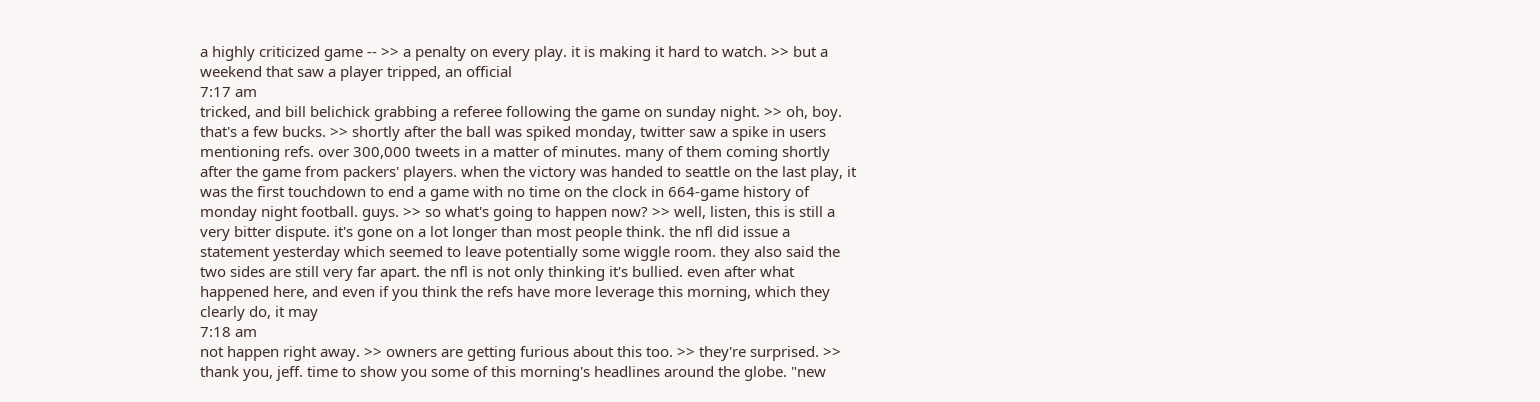a highly criticized game -- >> a penalty on every play. it is making it hard to watch. >> but a weekend that saw a player tripped, an official
7:17 am
tricked, and bill belichick grabbing a referee following the game on sunday night. >> oh, boy. that's a few bucks. >> shortly after the ball was spiked monday, twitter saw a spike in users mentioning refs. over 300,000 tweets in a matter of minutes. many of them coming shortly after the game from packers' players. when the victory was handed to seattle on the last play, it was the first touchdown to end a game with no time on the clock in 664-game history of monday night football. guys. >> so what's going to happen now? >> well, listen, this is still a very bitter dispute. it's gone on a lot longer than most people think. the nfl did issue a statement yesterday which seemed to leave potentially some wiggle room. they also said the two sides are still very far apart. the nfl is not only thinking it's bullied. even after what happened here, and even if you think the refs have more leverage this morning, which they clearly do, it may
7:18 am
not happen right away. >> owners are getting furious about this too. >> they're surprised. >> thank you, jeff. time to show you some of this morning's headlines around the globe. "new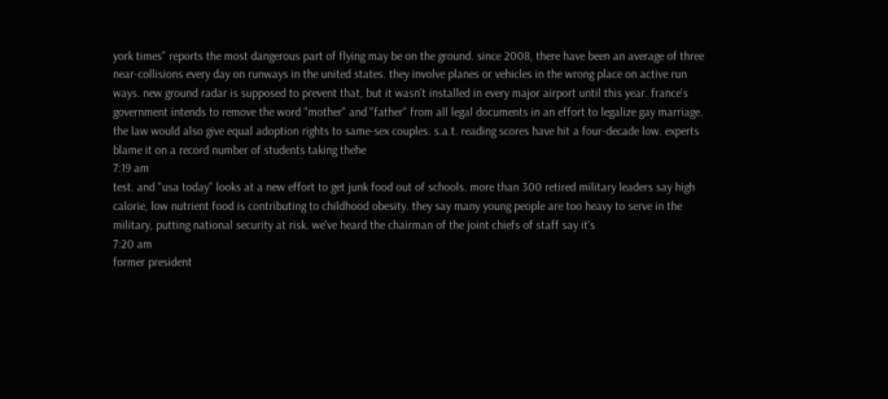york times" reports the most dangerous part of flying may be on the ground. since 2008, there have been an average of three near-collisions every day on runways in the united states. they involve planes or vehicles in the wrong place on active run ways. new ground radar is supposed to prevent that, but it wasn't installed in every major airport until this year. france's government intends to remove the word "mother" and "father" from all legal documents in an effort to legalize gay marriage. the law would also give equal adoption rights to same-sex couples. s.a.t. reading scores have hit a four-decade low. experts blame it on a record number of students taking thehe
7:19 am
test. and "usa today" looks at a new effort to get junk food out of schools. more than 300 retired military leaders say high calorie, low nutrient food is contributing to childhood obesity. they say many young people are too heavy to serve in the military, putting national security at risk. we've heard the chairman of the joint chiefs of staff say it's
7:20 am
former president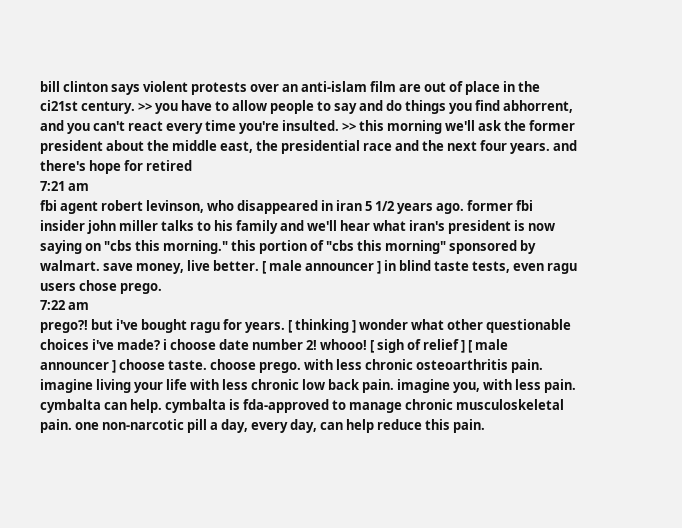bill clinton says violent protests over an anti-islam film are out of place in the ci21st century. >> you have to allow people to say and do things you find abhorrent, and you can't react every time you're insulted. >> this morning we'll ask the former president about the middle east, the presidential race and the next four years. and there's hope for retired
7:21 am
fbi agent robert levinson, who disappeared in iran 5 1/2 years ago. former fbi insider john miller talks to his family and we'll hear what iran's president is now saying on "cbs this morning." this portion of "cbs this morning" sponsored by walmart. save money, live better. [ male announcer ] in blind taste tests, even ragu users chose prego.
7:22 am
prego?! but i've bought ragu for years. [ thinking ] wonder what other questionable choices i've made? i choose date number 2! whooo! [ sigh of relief ] [ male announcer ] choose taste. choose prego. with less chronic osteoarthritis pain. imagine living your life with less chronic low back pain. imagine you, with less pain. cymbalta can help. cymbalta is fda-approved to manage chronic musculoskeletal pain. one non-narcotic pill a day, every day, can help reduce this pain.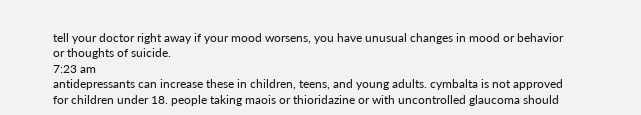tell your doctor right away if your mood worsens, you have unusual changes in mood or behavior or thoughts of suicide.
7:23 am
antidepressants can increase these in children, teens, and young adults. cymbalta is not approved for children under 18. people taking maois or thioridazine or with uncontrolled glaucoma should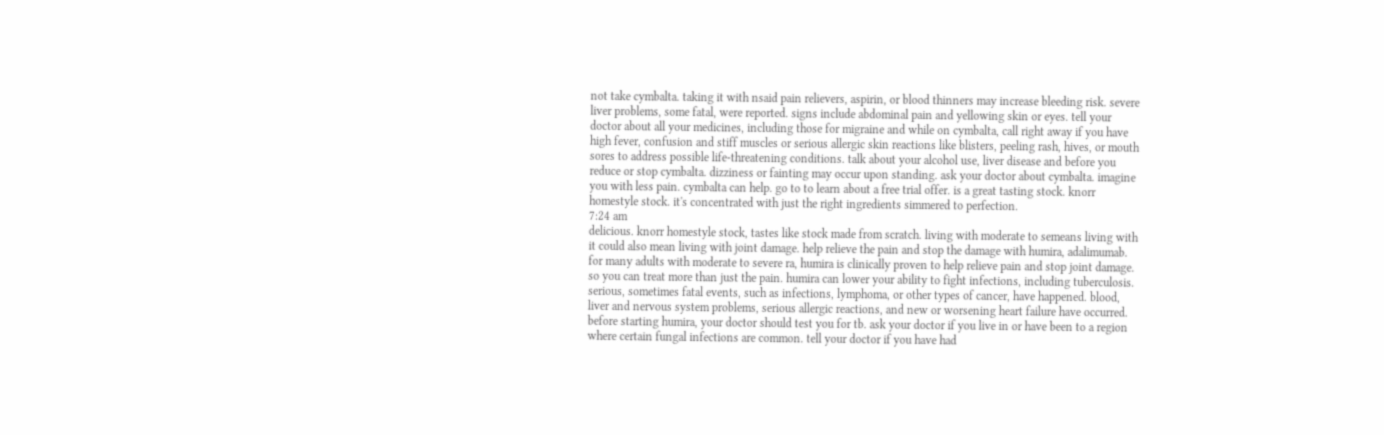not take cymbalta. taking it with nsaid pain relievers, aspirin, or blood thinners may increase bleeding risk. severe liver problems, some fatal, were reported. signs include abdominal pain and yellowing skin or eyes. tell your doctor about all your medicines, including those for migraine and while on cymbalta, call right away if you have high fever, confusion and stiff muscles or serious allergic skin reactions like blisters, peeling rash, hives, or mouth sores to address possible life-threatening conditions. talk about your alcohol use, liver disease and before you reduce or stop cymbalta. dizziness or fainting may occur upon standing. ask your doctor about cymbalta. imagine you with less pain. cymbalta can help. go to to learn about a free trial offer. is a great tasting stock. knorr homestyle stock. it's concentrated with just the right ingredients simmered to perfection.
7:24 am
delicious. knorr homestyle stock, tastes like stock made from scratch. living with moderate to semeans living with it could also mean living with joint damage. help relieve the pain and stop the damage with humira, adalimumab. for many adults with moderate to severe ra, humira is clinically proven to help relieve pain and stop joint damage. so you can treat more than just the pain. humira can lower your ability to fight infections, including tuberculosis. serious, sometimes fatal events, such as infections, lymphoma, or other types of cancer, have happened. blood, liver and nervous system problems, serious allergic reactions, and new or worsening heart failure have occurred. before starting humira, your doctor should test you for tb. ask your doctor if you live in or have been to a region where certain fungal infections are common. tell your doctor if you have had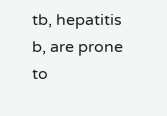tb, hepatitis b, are prone to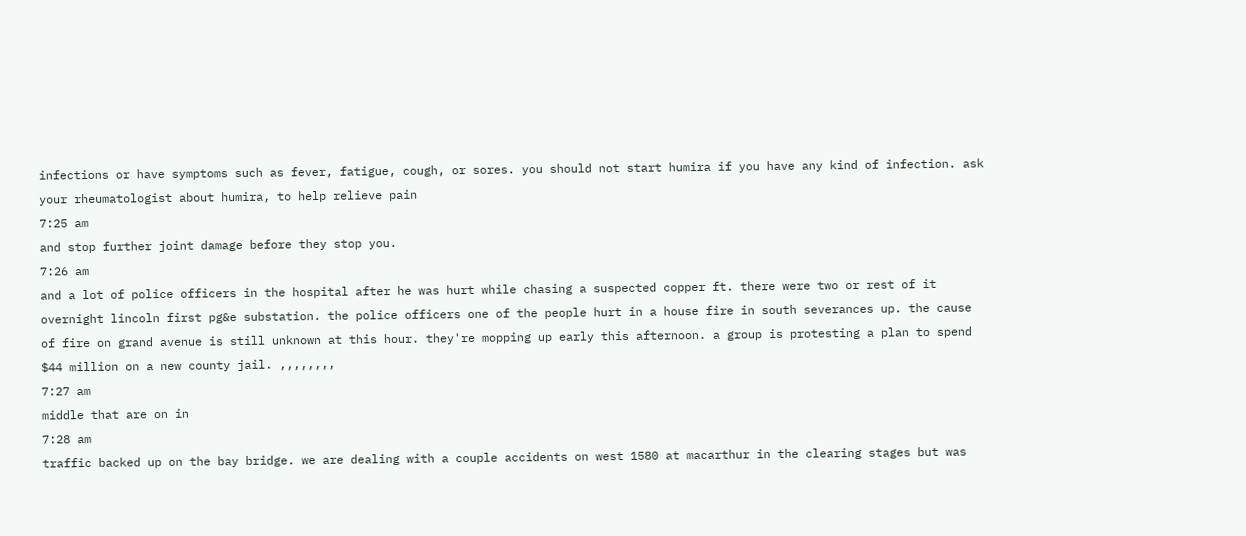infections or have symptoms such as fever, fatigue, cough, or sores. you should not start humira if you have any kind of infection. ask your rheumatologist about humira, to help relieve pain
7:25 am
and stop further joint damage before they stop you.
7:26 am
and a lot of police officers in the hospital after he was hurt while chasing a suspected copper ft. there were two or rest of it overnight lincoln first pg&e substation. the police officers one of the people hurt in a house fire in south severances up. the cause of fire on grand avenue is still unknown at this hour. they're mopping up early this afternoon. a group is protesting a plan to spend $44 million on a new county jail. ,,,,,,,,
7:27 am
middle that are on in
7:28 am
traffic backed up on the bay bridge. we are dealing with a couple accidents on west 1580 at macarthur in the clearing stages but was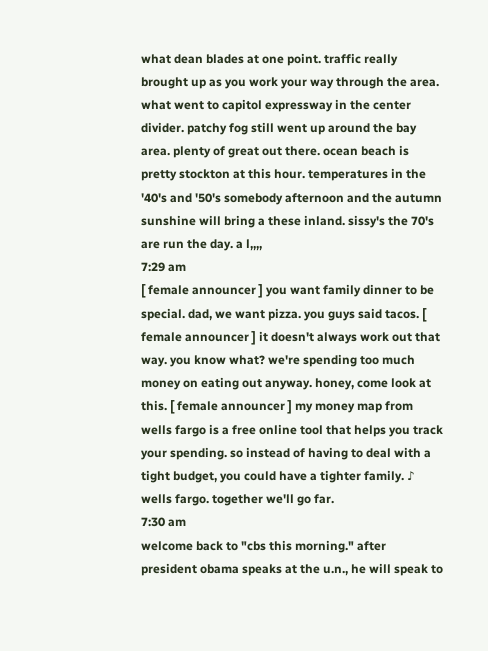what dean blades at one point. traffic really brought up as you work your way through the area. what went to capitol expressway in the center divider. patchy fog still went up around the bay area. plenty of great out there. ocean beach is pretty stockton at this hour. temperatures in the '40's and '50's somebody afternoon and the autumn sunshine will bring a these inland. sissy's the 70's are run the day. a l,,,,
7:29 am
[ female announcer ] you want family dinner to be special. dad, we want pizza. you guys said tacos. [ female announcer ] it doesn't always work out that way. you know what? we're spending too much money on eating out anyway. honey, come look at this. [ female announcer ] my money map from wells fargo is a free online tool that helps you track your spending. so instead of having to deal with a tight budget, you could have a tighter family. ♪ wells fargo. together we'll go far.
7:30 am
welcome back to "cbs this morning." after president obama speaks at the u.n., he will speak to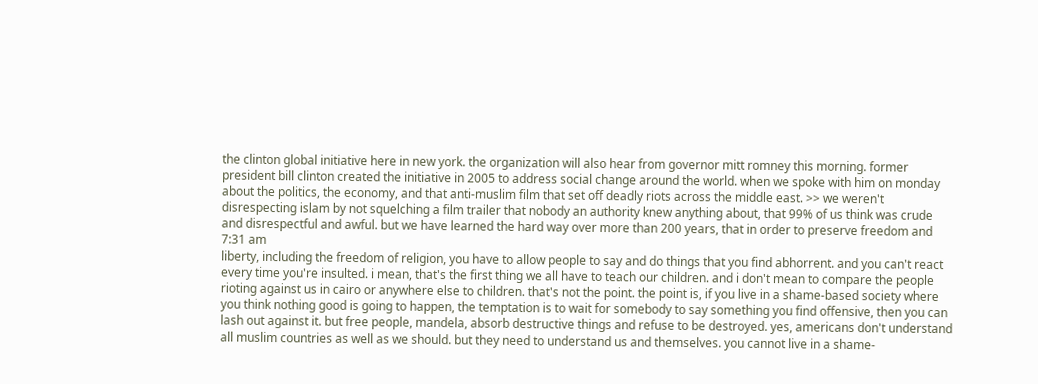the clinton global initiative here in new york. the organization will also hear from governor mitt romney this morning. former president bill clinton created the initiative in 2005 to address social change around the world. when we spoke with him on monday about the politics, the economy, and that anti-muslim film that set off deadly riots across the middle east. >> we weren't disrespecting islam by not squelching a film trailer that nobody an authority knew anything about, that 99% of us think was crude and disrespectful and awful. but we have learned the hard way over more than 200 years, that in order to preserve freedom and
7:31 am
liberty, including the freedom of religion, you have to allow people to say and do things that you find abhorrent. and you can't react every time you're insulted. i mean, that's the first thing we all have to teach our children. and i don't mean to compare the people rioting against us in cairo or anywhere else to children. that's not the point. the point is, if you live in a shame-based society where you think nothing good is going to happen, the temptation is to wait for somebody to say something you find offensive, then you can lash out against it. but free people, mandela, absorb destructive things and refuse to be destroyed. yes, americans don't understand all muslim countries as well as we should. but they need to understand us and themselves. you cannot live in a shame-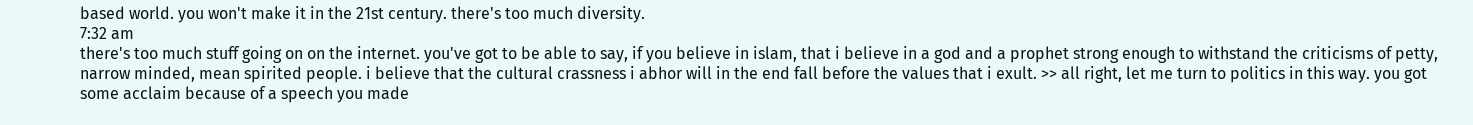based world. you won't make it in the 21st century. there's too much diversity.
7:32 am
there's too much stuff going on on the internet. you've got to be able to say, if you believe in islam, that i believe in a god and a prophet strong enough to withstand the criticisms of petty, narrow minded, mean spirited people. i believe that the cultural crassness i abhor will in the end fall before the values that i exult. >> all right, let me turn to politics in this way. you got some acclaim because of a speech you made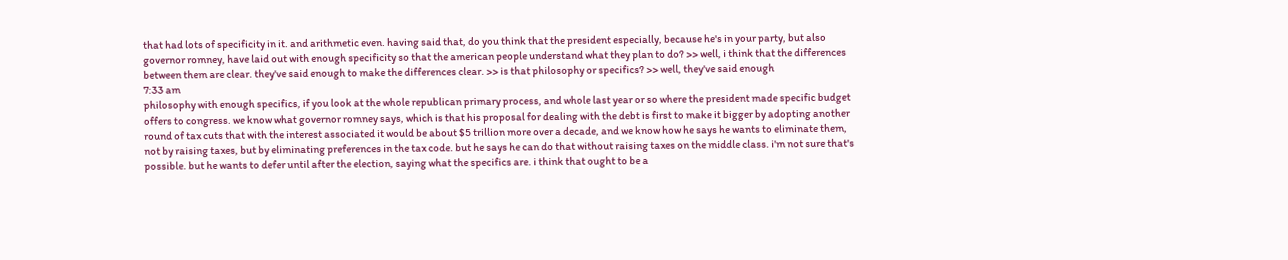that had lots of specificity in it. and arithmetic even. having said that, do you think that the president especially, because he's in your party, but also governor romney, have laid out with enough specificity so that the american people understand what they plan to do? >> well, i think that the differences between them are clear. they've said enough to make the differences clear. >> is that philosophy or specifics? >> well, they've said enough
7:33 am
philosophy with enough specifics, if you look at the whole republican primary process, and whole last year or so where the president made specific budget offers to congress. we know what governor romney says, which is that his proposal for dealing with the debt is first to make it bigger by adopting another round of tax cuts that with the interest associated it would be about $5 trillion more over a decade, and we know how he says he wants to eliminate them, not by raising taxes, but by eliminating preferences in the tax code. but he says he can do that without raising taxes on the middle class. i'm not sure that's possible. but he wants to defer until after the election, saying what the specifics are. i think that ought to be a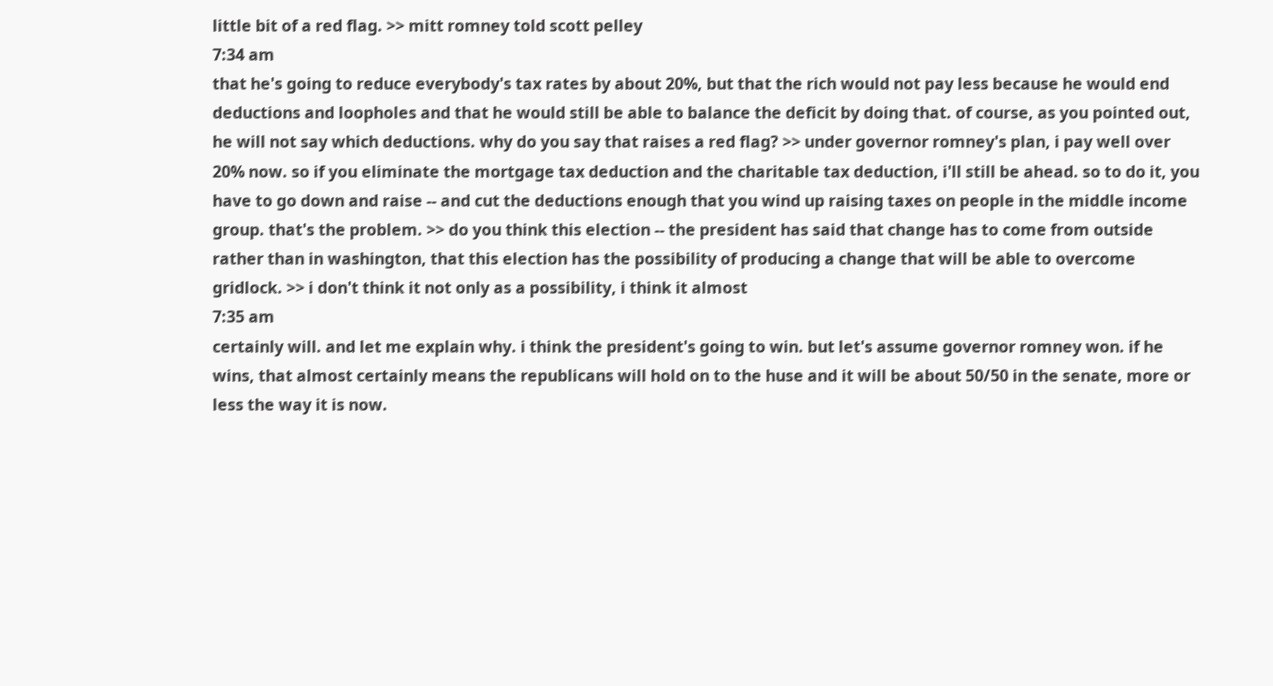little bit of a red flag. >> mitt romney told scott pelley
7:34 am
that he's going to reduce everybody's tax rates by about 20%, but that the rich would not pay less because he would end deductions and loopholes and that he would still be able to balance the deficit by doing that. of course, as you pointed out, he will not say which deductions. why do you say that raises a red flag? >> under governor romney's plan, i pay well over 20% now. so if you eliminate the mortgage tax deduction and the charitable tax deduction, i'll still be ahead. so to do it, you have to go down and raise -- and cut the deductions enough that you wind up raising taxes on people in the middle income group. that's the problem. >> do you think this election -- the president has said that change has to come from outside rather than in washington, that this election has the possibility of producing a change that will be able to overcome gridlock. >> i don't think it not only as a possibility, i think it almost
7:35 am
certainly will. and let me explain why. i think the president's going to win. but let's assume governor romney won. if he wins, that almost certainly means the republicans will hold on to the huse and it will be about 50/50 in the senate, more or less the way it is now.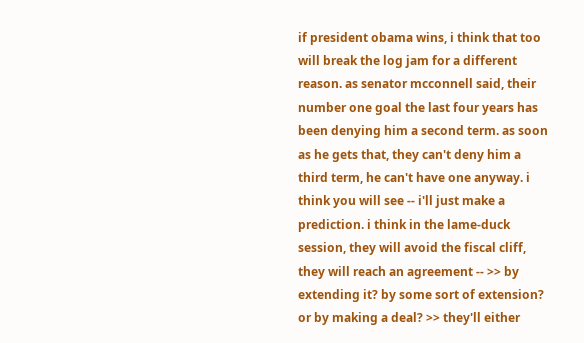if president obama wins, i think that too will break the log jam for a different reason. as senator mcconnell said, their number one goal the last four years has been denying him a second term. as soon as he gets that, they can't deny him a third term, he can't have one anyway. i think you will see -- i'll just make a prediction. i think in the lame-duck session, they will avoid the fiscal cliff, they will reach an agreement -- >> by extending it? by some sort of extension? or by making a deal? >> they'll either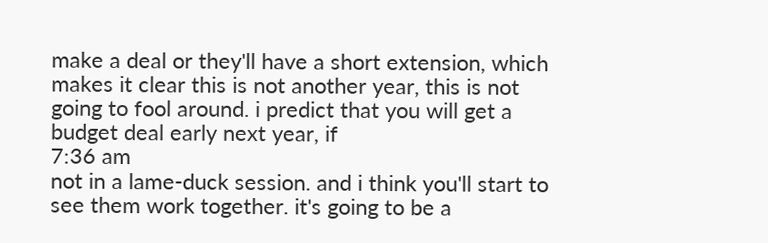make a deal or they'll have a short extension, which makes it clear this is not another year, this is not going to fool around. i predict that you will get a budget deal early next year, if
7:36 am
not in a lame-duck session. and i think you'll start to see them work together. it's going to be a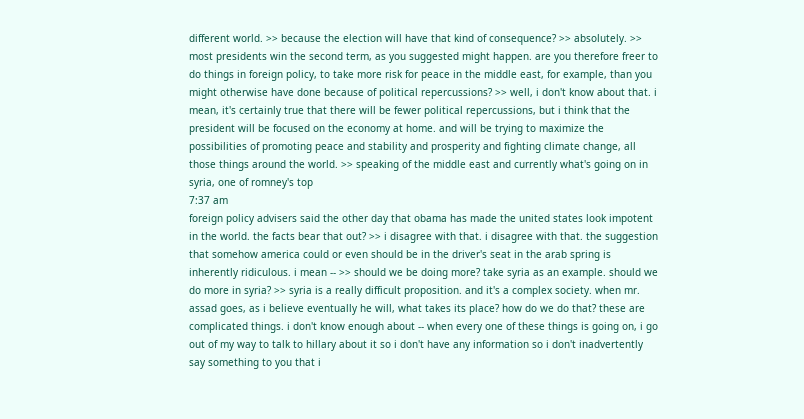different world. >> because the election will have that kind of consequence? >> absolutely. >> most presidents win the second term, as you suggested might happen. are you therefore freer to do things in foreign policy, to take more risk for peace in the middle east, for example, than you might otherwise have done because of political repercussions? >> well, i don't know about that. i mean, it's certainly true that there will be fewer political repercussions, but i think that the president will be focused on the economy at home. and will be trying to maximize the possibilities of promoting peace and stability and prosperity and fighting climate change, all those things around the world. >> speaking of the middle east and currently what's going on in syria, one of romney's top
7:37 am
foreign policy advisers said the other day that obama has made the united states look impotent in the world. the facts bear that out? >> i disagree with that. i disagree with that. the suggestion that somehow america could or even should be in the driver's seat in the arab spring is inherently ridiculous. i mean -- >> should we be doing more? take syria as an example. should we do more in syria? >> syria is a really difficult proposition. and it's a complex society. when mr. assad goes, as i believe eventually he will, what takes its place? how do we do that? these are complicated things. i don't know enough about -- when every one of these things is going on, i go out of my way to talk to hillary about it so i don't have any information so i don't inadvertently say something to you that i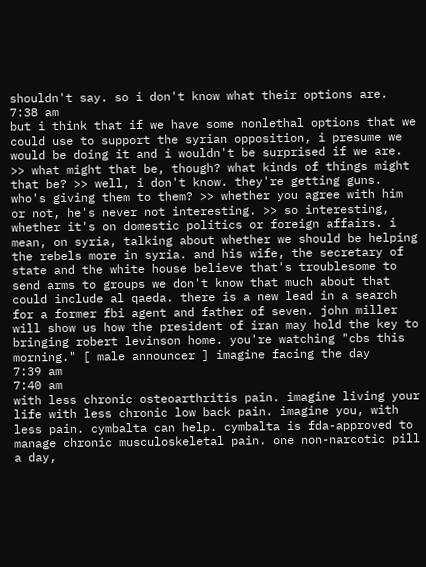shouldn't say. so i don't know what their options are.
7:38 am
but i think that if we have some nonlethal options that we could use to support the syrian opposition, i presume we would be doing it and i wouldn't be surprised if we are. >> what might that be, though? what kinds of things might that be? >> well, i don't know. they're getting guns. who's giving them to them? >> whether you agree with him or not, he's never not interesting. >> so interesting, whether it's on domestic politics or foreign affairs. i mean, on syria, talking about whether we should be helping the rebels more in syria. and his wife, the secretary of state and the white house believe that's troublesome to send arms to groups we don't know that much about that could include al qaeda. there is a new lead in a search for a former fbi agent and father of seven. john miller will show us how the president of iran may hold the key to bringing robert levinson home. you're watching "cbs this morning." [ male announcer ] imagine facing the day
7:39 am
7:40 am
with less chronic osteoarthritis pain. imagine living your life with less chronic low back pain. imagine you, with less pain. cymbalta can help. cymbalta is fda-approved to manage chronic musculoskeletal pain. one non-narcotic pill a day,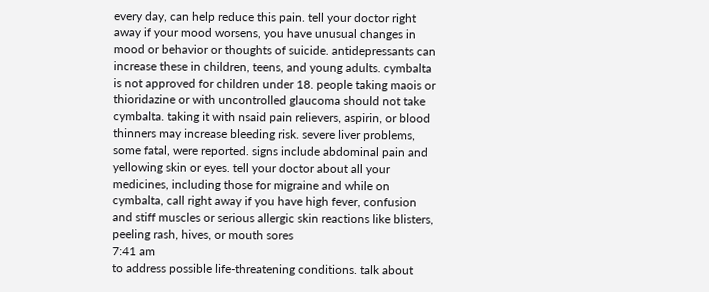every day, can help reduce this pain. tell your doctor right away if your mood worsens, you have unusual changes in mood or behavior or thoughts of suicide. antidepressants can increase these in children, teens, and young adults. cymbalta is not approved for children under 18. people taking maois or thioridazine or with uncontrolled glaucoma should not take cymbalta. taking it with nsaid pain relievers, aspirin, or blood thinners may increase bleeding risk. severe liver problems, some fatal, were reported. signs include abdominal pain and yellowing skin or eyes. tell your doctor about all your medicines, including those for migraine and while on cymbalta, call right away if you have high fever, confusion and stiff muscles or serious allergic skin reactions like blisters, peeling rash, hives, or mouth sores
7:41 am
to address possible life-threatening conditions. talk about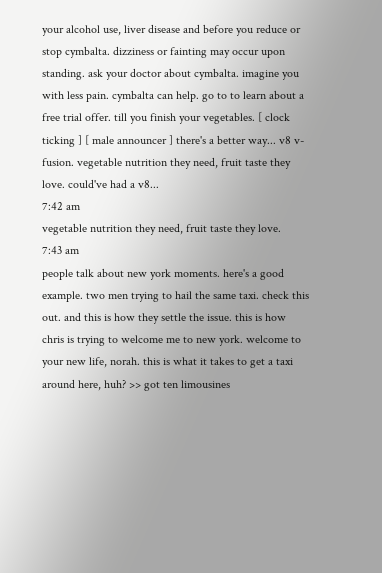your alcohol use, liver disease and before you reduce or stop cymbalta. dizziness or fainting may occur upon standing. ask your doctor about cymbalta. imagine you with less pain. cymbalta can help. go to to learn about a free trial offer. till you finish your vegetables. [ clock ticking ] [ male announcer ] there's a better way... v8 v-fusion. vegetable nutrition they need, fruit taste they love. could've had a v8...
7:42 am
vegetable nutrition they need, fruit taste they love.
7:43 am
people talk about new york moments. here's a good example. two men trying to hail the same taxi. check this out. and this is how they settle the issue. this is how chris is trying to welcome me to new york. welcome to your new life, norah. this is what it takes to get a taxi around here, huh? >> got ten limousines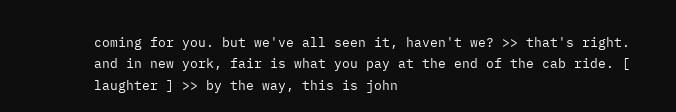coming for you. but we've all seen it, haven't we? >> that's right. and in new york, fair is what you pay at the end of the cab ride. [ laughter ] >> by the way, this is john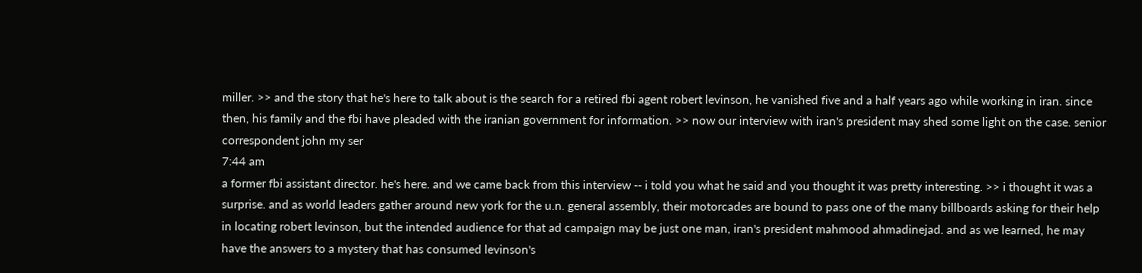miller. >> and the story that he's here to talk about is the search for a retired fbi agent robert levinson, he vanished five and a half years ago while working in iran. since then, his family and the fbi have pleaded with the iranian government for information. >> now our interview with iran's president may shed some light on the case. senior correspondent john my ser
7:44 am
a former fbi assistant director. he's here. and we came back from this interview -- i told you what he said and you thought it was pretty interesting. >> i thought it was a surprise. and as world leaders gather around new york for the u.n. general assembly, their motorcades are bound to pass one of the many billboards asking for their help in locating robert levinson, but the intended audience for that ad campaign may be just one man, iran's president mahmood ahmadinejad. and as we learned, he may have the answers to a mystery that has consumed levinson's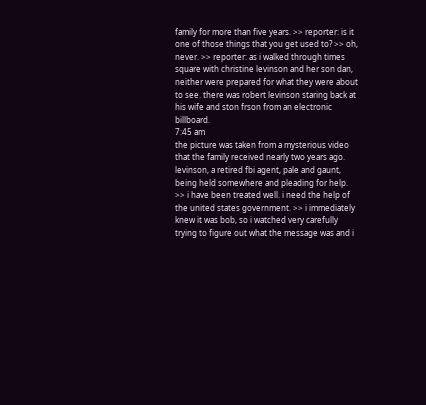family for more than five years. >> reporter: is it one of those things that you get used to? >> oh, never. >> reporter: as i walked through times square with christine levinson and her son dan, neither were prepared for what they were about to see. there was robert levinson staring back at his wife and ston frson from an electronic billboard.
7:45 am
the picture was taken from a mysterious video that the family received nearly two years ago. levinson, a retired fbi agent, pale and gaunt, being held somewhere and pleading for help. >> i have been treated well. i need the help of the united states government. >> i immediately knew it was bob, so i watched very carefully trying to figure out what the message was and i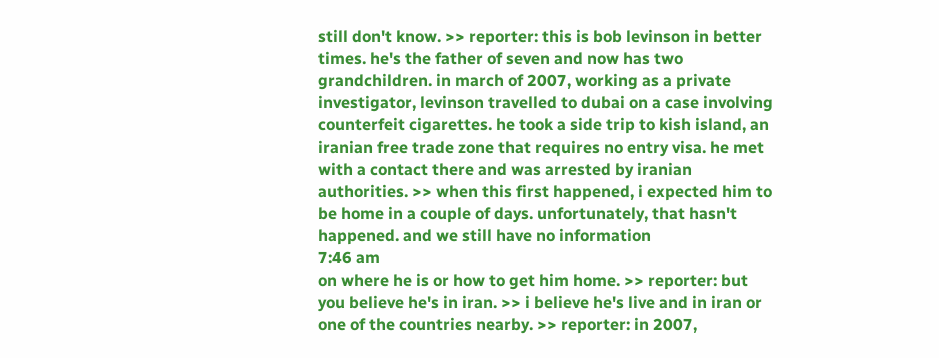still don't know. >> reporter: this is bob levinson in better times. he's the father of seven and now has two grandchildren. in march of 2007, working as a private investigator, levinson travelled to dubai on a case involving counterfeit cigarettes. he took a side trip to kish island, an iranian free trade zone that requires no entry visa. he met with a contact there and was arrested by iranian authorities. >> when this first happened, i expected him to be home in a couple of days. unfortunately, that hasn't happened. and we still have no information
7:46 am
on where he is or how to get him home. >> reporter: but you believe he's in iran. >> i believe he's live and in iran or one of the countries nearby. >> reporter: in 2007,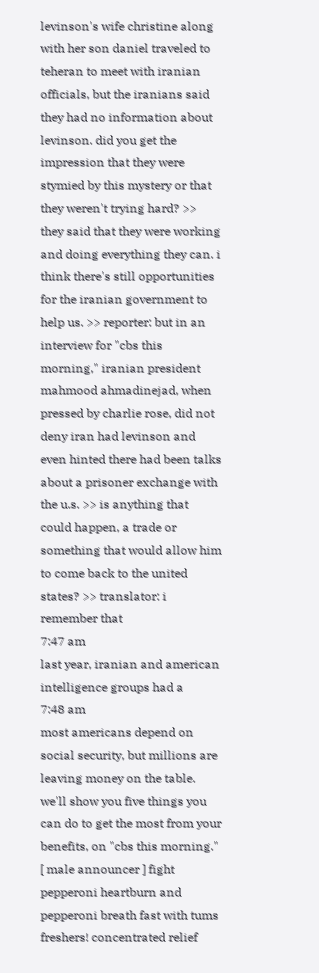levinson's wife christine along with her son daniel traveled to teheran to meet with iranian officials, but the iranians said they had no information about levinson. did you get the impression that they were stymied by this mystery or that they weren't trying hard? >> they said that they were working and doing everything they can. i think there's still opportunities for the iranian government to help us. >> reporter: but in an interview for "cbs this morning," iranian president mahmood ahmadinejad, when pressed by charlie rose, did not deny iran had levinson and even hinted there had been talks about a prisoner exchange with the u.s. >> is anything that could happen, a trade or something that would allow him to come back to the united states? >> translator: i remember that
7:47 am
last year, iranian and american intelligence groups had a
7:48 am
most americans depend on social security, but millions are leaving money on the table. we'll show you five things you can do to get the most from your benefits, on "cbs this morning." [ male announcer ] fight pepperoni heartburn and pepperoni breath fast with tums freshers! concentrated relief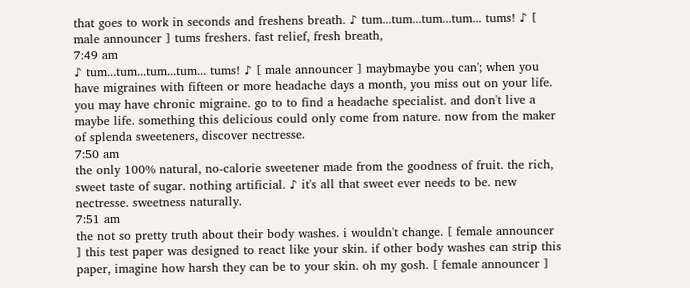that goes to work in seconds and freshens breath. ♪ tum...tum...tum...tum... tums! ♪ [ male announcer ] tums freshers. fast relief, fresh breath,
7:49 am
♪ tum...tum...tum...tum... tums! ♪ [ male announcer ] maybmaybe you can'; when you have migraines with fifteen or more headache days a month, you miss out on your life. you may have chronic migraine. go to to find a headache specialist. and don't live a maybe life. something this delicious could only come from nature. now from the maker of splenda sweeteners, discover nectresse.
7:50 am
the only 100% natural, no-calorie sweetener made from the goodness of fruit. the rich, sweet taste of sugar. nothing artificial. ♪ it's all that sweet ever needs to be. new nectresse. sweetness naturally.
7:51 am
the not so pretty truth about their body washes. i wouldn't change. [ female announcer ] this test paper was designed to react like your skin. if other body washes can strip this paper, imagine how harsh they can be to your skin. oh my gosh. [ female announcer ]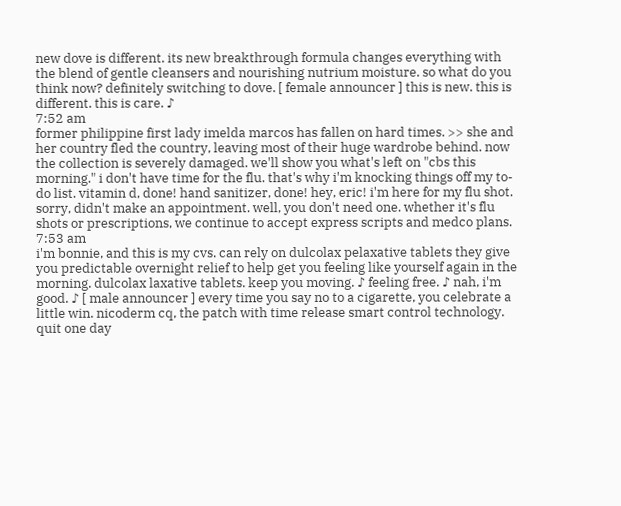new dove is different. its new breakthrough formula changes everything with the blend of gentle cleansers and nourishing nutrium moisture. so what do you think now? definitely switching to dove. [ female announcer ] this is new. this is different. this is care. ♪
7:52 am
former philippine first lady imelda marcos has fallen on hard times. >> she and her country fled the country, leaving most of their huge wardrobe behind. now the collection is severely damaged. we'll show you what's left on "cbs this morning." i don't have time for the flu. that's why i'm knocking things off my to-do list. vitamin d, done! hand sanitizer, done! hey, eric! i'm here for my flu shot. sorry, didn't make an appointment. well, you don't need one. whether it's flu shots or prescriptions, we continue to accept express scripts and medco plans.
7:53 am
i'm bonnie, and this is my cvs. can rely on dulcolax pelaxative tablets they give you predictable overnight relief to help get you feeling like yourself again in the morning. dulcolax laxative tablets. keep you moving. ♪ feeling free. ♪ nah, i'm good. ♪ [ male announcer ] every time you say no to a cigarette, you celebrate a little win. nicoderm cq, the patch with time release smart control technology. quit one day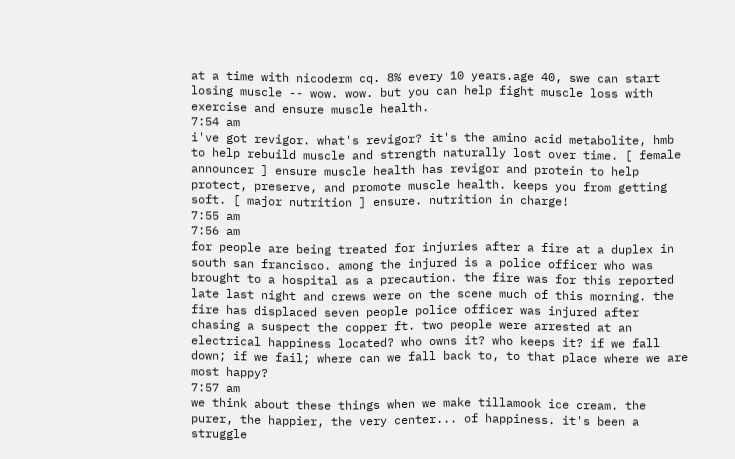at a time with nicoderm cq. 8% every 10 years.age 40, swe can start losing muscle -- wow. wow. but you can help fight muscle loss with exercise and ensure muscle health.
7:54 am
i've got revigor. what's revigor? it's the amino acid metabolite, hmb to help rebuild muscle and strength naturally lost over time. [ female announcer ] ensure muscle health has revigor and protein to help protect, preserve, and promote muscle health. keeps you from getting soft. [ major nutrition ] ensure. nutrition in charge!
7:55 am
7:56 am
for people are being treated for injuries after a fire at a duplex in south san francisco. among the injured is a police officer who was brought to a hospital as a precaution. the fire was for this reported late last night and crews were on the scene much of this morning. the fire has displaced seven people police officer was injured after chasing a suspect the copper ft. two people were arrested at an electrical happiness located? who owns it? who keeps it? if we fall down; if we fail; where can we fall back to, to that place where we are most happy?
7:57 am
we think about these things when we make tillamook ice cream. the purer, the happier, the very center... of happiness. it's been a struggle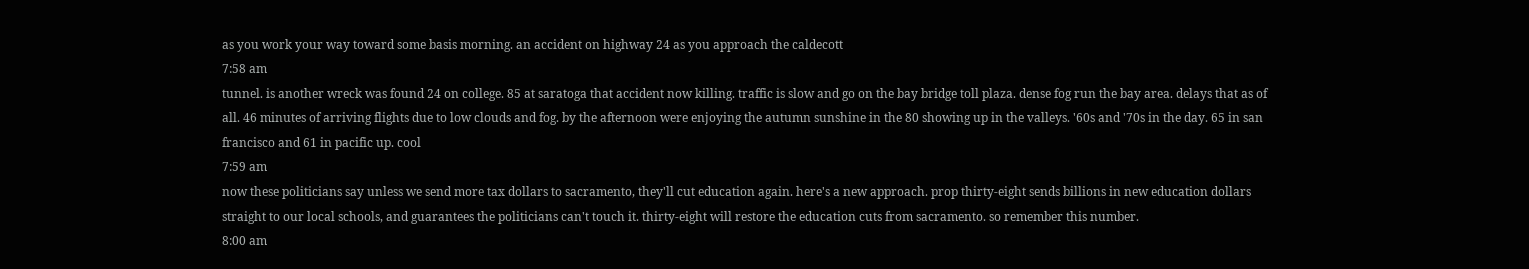as you work your way toward some basis morning. an accident on highway 24 as you approach the caldecott
7:58 am
tunnel. is another wreck was found 24 on college. 85 at saratoga that accident now killing. traffic is slow and go on the bay bridge toll plaza. dense fog run the bay area. delays that as of all. 46 minutes of arriving flights due to low clouds and fog. by the afternoon were enjoying the autumn sunshine in the 80 showing up in the valleys. '60s and '70s in the day. 65 in san francisco and 61 in pacific up. cool
7:59 am
now these politicians say unless we send more tax dollars to sacramento, they'll cut education again. here's a new approach. prop thirty-eight sends billions in new education dollars straight to our local schools, and guarantees the politicians can't touch it. thirty-eight will restore the education cuts from sacramento. so remember this number.
8:00 am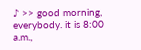♪ >> good morning, everybody. it is 8:00 a.m.,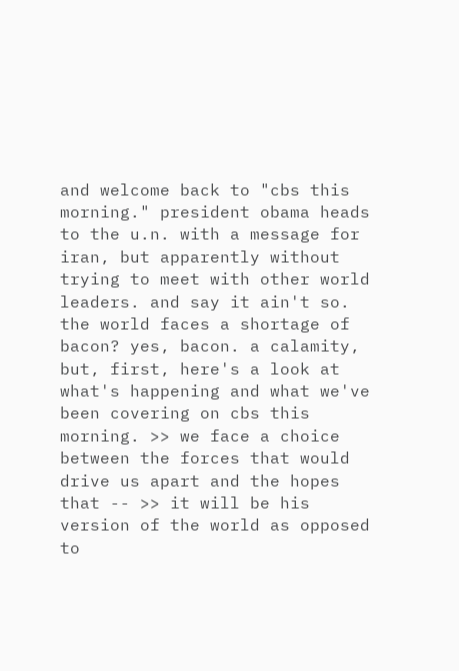and welcome back to "cbs this morning." president obama heads to the u.n. with a message for iran, but apparently without trying to meet with other world leaders. and say it ain't so. the world faces a shortage of bacon? yes, bacon. a calamity, but, first, here's a look at what's happening and what we've been covering on cbs this morning. >> we face a choice between the forces that would drive us apart and the hopes that -- >> it will be his version of the world as opposed to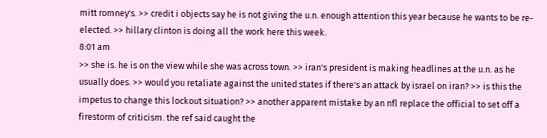mitt romney's. >> credit i objects say he is not giving the u.n. enough attention this year because he wants to be re-elected. >> hillary clinton is doing all the work here this week.
8:01 am
>> she is. he is on the view while she was across town. >> iran's president is making headlines at the u.n. as he usually does. >> would you retaliate against the united states if there's an attack by israel on iran? >> is this the impetus to change this lockout situation? >> another apparent mistake by an nfl replace the official to set off a firestorm of criticism. the ref said caught the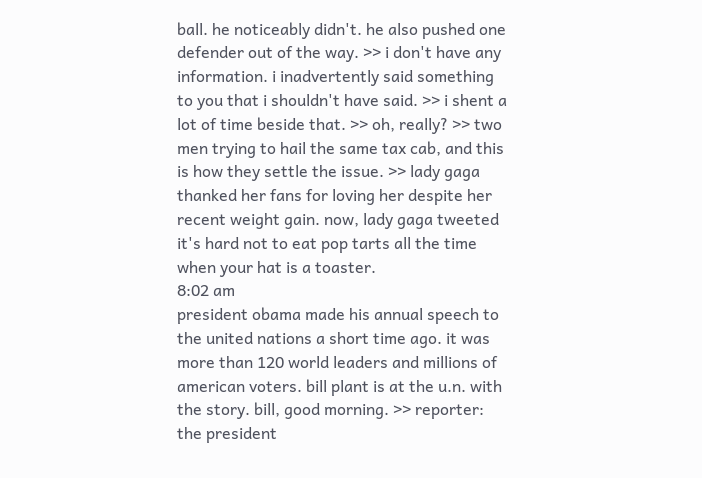ball. he noticeably didn't. he also pushed one defender out of the way. >> i don't have any information. i inadvertently said something to you that i shouldn't have said. >> i shent a lot of time beside that. >> oh, really? >> two men trying to hail the same tax cab, and this is how they settle the issue. >> lady gaga thanked her fans for loving her despite her recent weight gain. now, lady gaga tweeted it's hard not to eat pop tarts all the time when your hat is a toaster.
8:02 am
president obama made his annual speech to the united nations a short time ago. it was more than 120 world leaders and millions of american voters. bill plant is at the u.n. with the story. bill, good morning. >> reporter: the president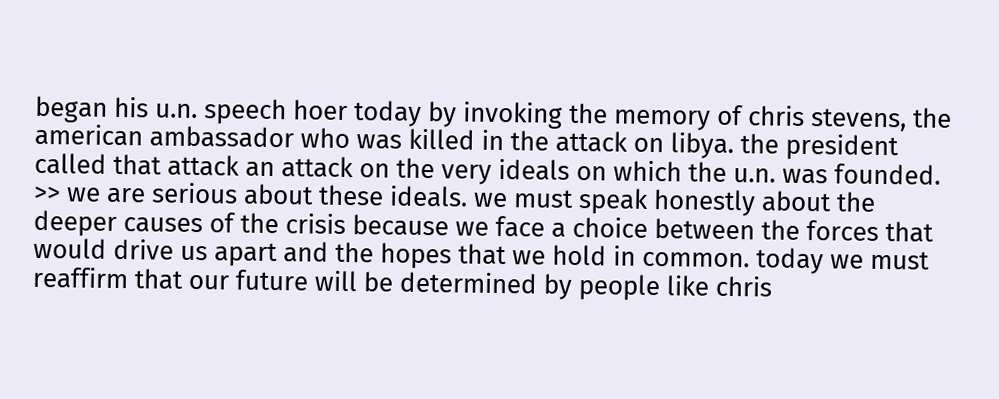began his u.n. speech hoer today by invoking the memory of chris stevens, the american ambassador who was killed in the attack on libya. the president called that attack an attack on the very ideals on which the u.n. was founded. >> we are serious about these ideals. we must speak honestly about the deeper causes of the crisis because we face a choice between the forces that would drive us apart and the hopes that we hold in common. today we must reaffirm that our future will be determined by people like chris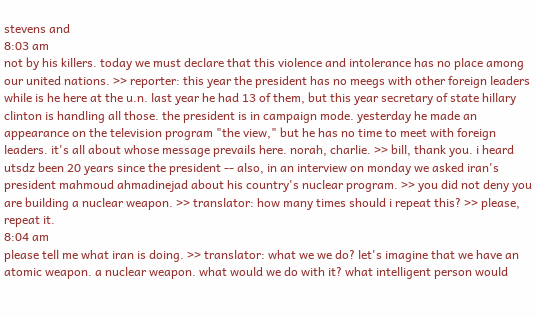stevens and
8:03 am
not by his killers. today we must declare that this violence and intolerance has no place among our united nations. >> reporter: this year the president has no meegs with other foreign leaders while is he here at the u.n. last year he had 13 of them, but this year secretary of state hillary clinton is handling all those. the president is in campaign mode. yesterday he made an appearance on the television program "the view," but he has no time to meet with foreign leaders. it's all about whose message prevails here. norah, charlie. >> bill, thank you. i heard utsdz been 20 years since the president -- also, in an interview on monday we asked iran's president mahmoud ahmadinejad about his country's nuclear program. >> you did not deny you are building a nuclear weapon. >> translator: how many times should i repeat this? >> please, repeat it.
8:04 am
please tell me what iran is doing. >> translator: what we we do? let's imagine that we have an atomic weapon. a nuclear weapon. what would we do with it? what intelligent person would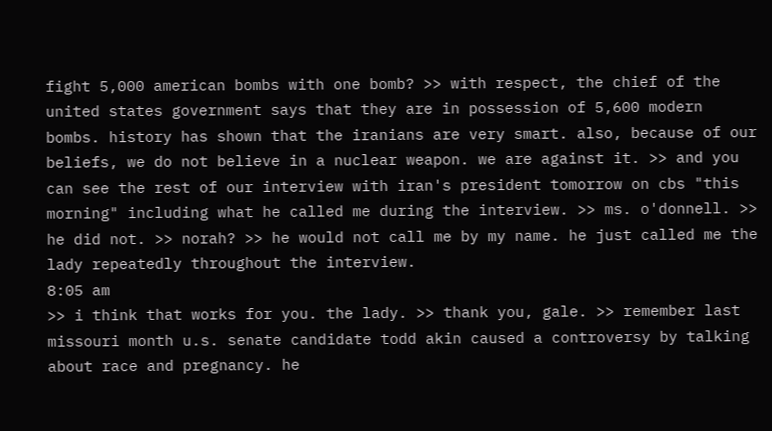fight 5,000 american bombs with one bomb? >> with respect, the chief of the united states government says that they are in possession of 5,600 modern bombs. history has shown that the iranians are very smart. also, because of our beliefs, we do not believe in a nuclear weapon. we are against it. >> and you can see the rest of our interview with iran's president tomorrow on cbs "this morning" including what he called me during the interview. >> ms. o'donnell. >> he did not. >> norah? >> he would not call me by my name. he just called me the lady repeatedly throughout the interview.
8:05 am
>> i think that works for you. the lady. >> thank you, gale. >> remember last missouri month u.s. senate candidate todd akin caused a controversy by talking about race and pregnancy. he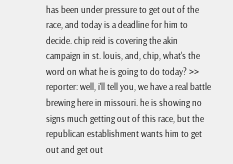has been under pressure to get out of the race, and today is a deadline for him to decide. chip reid is covering the akin campaign in st. louis, and, chip, what's the word on what he is going to do today? >> reporter: well, i'll tell you, we have a real battle brewing here in missouri. he is showing no signs much getting out of this race, but the republican establishment wants him to get out and get out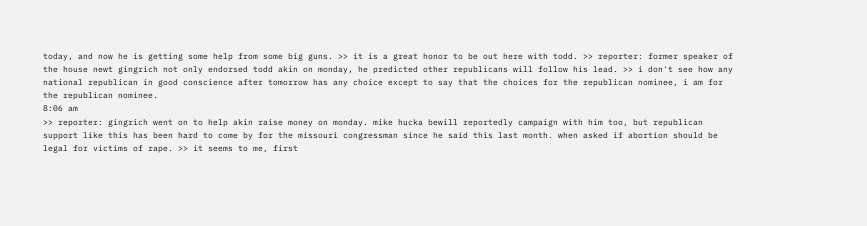today, and now he is getting some help from some big guns. >> it is a great honor to be out here with todd. >> reporter: former speaker of the house newt gingrich not only endorsed todd akin on monday, he predicted other republicans will follow his lead. >> i don't see how any national republican in good conscience after tomorrow has any choice except to say that the choices for the republican nominee, i am for the republican nominee.
8:06 am
>> reporter: gingrich went on to help akin raise money on monday. mike hucka bewill reportedly campaign with him too, but republican support like this has been hard to come by for the missouri congressman since he said this last month. when asked if abortion should be legal for victims of rape. >> it seems to me, first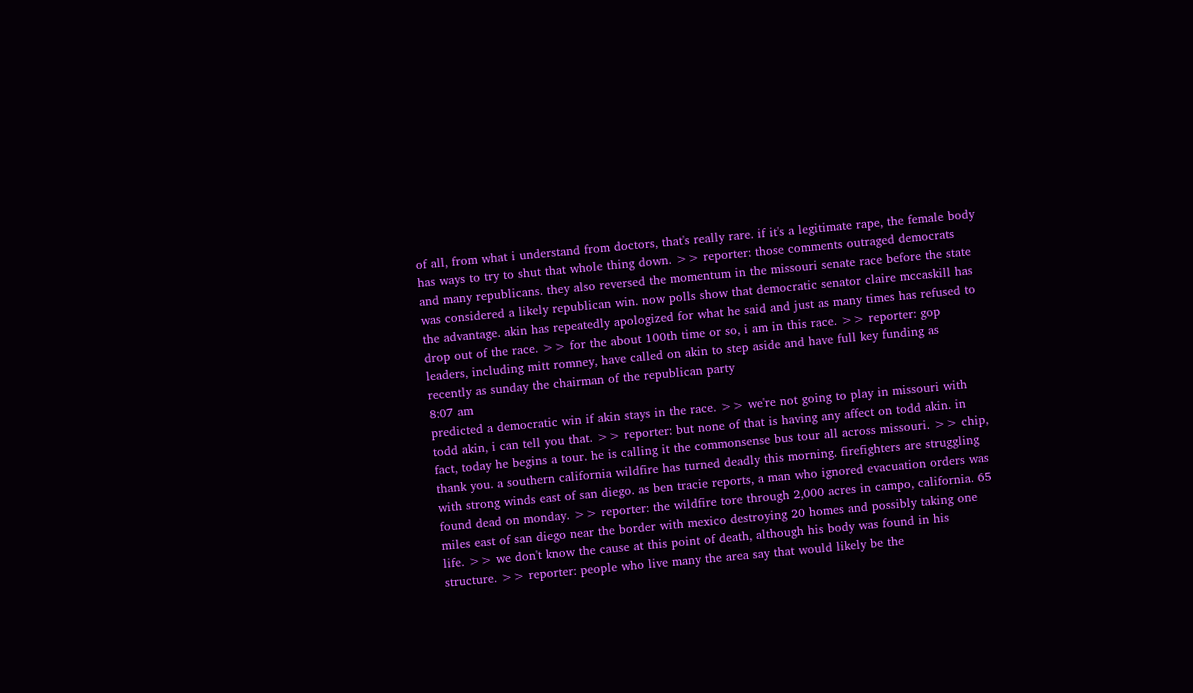of all, from what i understand from doctors, that's really rare. if it's a legitimate rape, the female body has ways to try to shut that whole thing down. >> reporter: those comments outraged democrats and many republicans. they also reversed the momentum in the missouri senate race before the state was considered a likely republican win. now polls show that democratic senator claire mccaskill has the advantage. akin has repeatedly apologized for what he said and just as many times has refused to drop out of the race. >> for the about 100th time or so, i am in this race. >> reporter: gop leaders, including mitt romney, have called on akin to step aside and have full key funding as recently as sunday the chairman of the republican party
8:07 am
predicted a democratic win if akin stays in the race. >> we're not going to play in missouri with todd akin, i can tell you that. >> reporter: but none of that is having any affect on todd akin. in fact, today he begins a tour. he is calling it the commonsense bus tour all across missouri. >> chip, thank you. a southern california wildfire has turned deadly this morning. firefighters are struggling with strong winds east of san diego. as ben tracie reports, a man who ignored evacuation orders was found dead on monday. >> reporter: the wildfire tore through 2,000 acres in campo, california. 65 miles east of san diego near the border with mexico destroying 20 homes and possibly taking one life. >> we don't know the cause at this point of death, although his body was found in his structure. >> reporter: people who live many the area say that would likely be the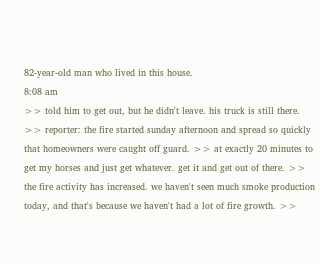82-year-old man who lived in this house.
8:08 am
>> told him to get out, but he didn't leave. his truck is still there. >> reporter: the fire started sunday afternoon and spread so quickly that homeowners were caught off guard. >> at exactly 20 minutes to get my horses and just get whatever. get it and get out of there. >> the fire activity has increased. we haven't seen much smoke production today, and that's because we haven't had a lot of fire growth. >>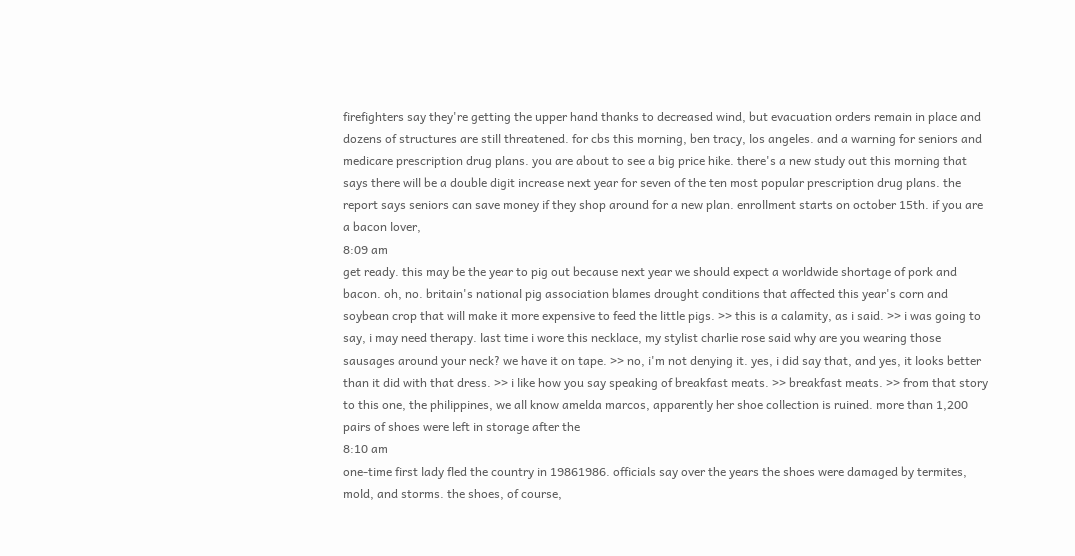firefighters say they're getting the upper hand thanks to decreased wind, but evacuation orders remain in place and dozens of structures are still threatened. for cbs this morning, ben tracy, los angeles. and a warning for seniors and medicare prescription drug plans. you are about to see a big price hike. there's a new study out this morning that says there will be a double digit increase next year for seven of the ten most popular prescription drug plans. the report says seniors can save money if they shop around for a new plan. enrollment starts on october 15th. if you are a bacon lover,
8:09 am
get ready. this may be the year to pig out because next year we should expect a worldwide shortage of pork and bacon. oh, no. britain's national pig association blames drought conditions that affected this year's corn and soybean crop that will make it more expensive to feed the little pigs. >> this is a calamity, as i said. >> i was going to say, i may need therapy. last time i wore this necklace, my stylist charlie rose said why are you wearing those sausages around your neck? we have it on tape. >> no, i'm not denying it. yes, i did say that, and yes, it looks better than it did with that dress. >> i like how you say speaking of breakfast meats. >> breakfast meats. >> from that story to this one, the philippines, we all know amelda marcos, apparently her shoe collection is ruined. more than 1,200 pairs of shoes were left in storage after the
8:10 am
one-time first lady fled the country in 19861986. officials say over the years the shoes were damaged by termites, mold, and storms. the shoes, of course,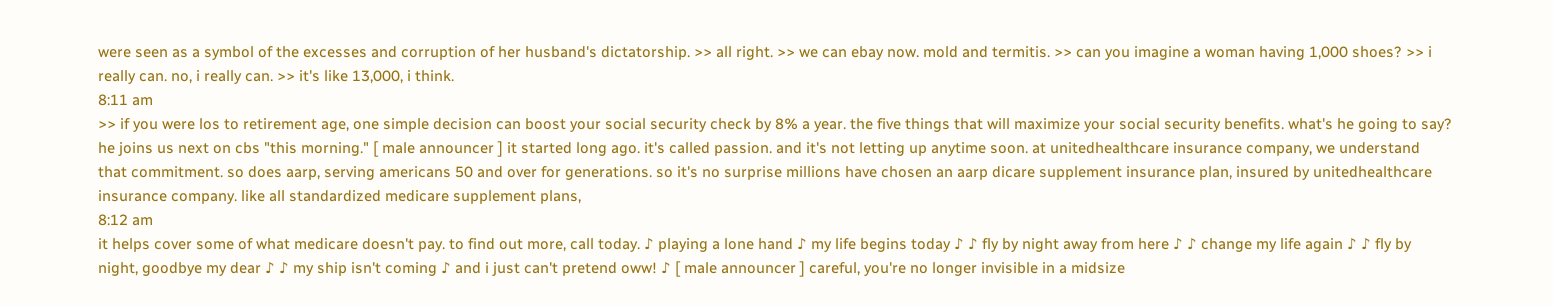were seen as a symbol of the excesses and corruption of her husband's dictatorship. >> all right. >> we can ebay now. mold and termitis. >> can you imagine a woman having 1,000 shoes? >> i really can. no, i really can. >> it's like 13,000, i think.
8:11 am
>> if you were los to retirement age, one simple decision can boost your social security check by 8% a year. the five things that will maximize your social security benefits. what's he going to say? he joins us next on cbs "this morning." [ male announcer ] it started long ago. it's called passion. and it's not letting up anytime soon. at unitedhealthcare insurance company, we understand that commitment. so does aarp, serving americans 50 and over for generations. so it's no surprise millions have chosen an aarp dicare supplement insurance plan, insured by unitedhealthcare insurance company. like all standardized medicare supplement plans,
8:12 am
it helps cover some of what medicare doesn't pay. to find out more, call today. ♪ playing a lone hand ♪ my life begins today ♪ ♪ fly by night away from here ♪ ♪ change my life again ♪ ♪ fly by night, goodbye my dear ♪ ♪ my ship isn't coming ♪ and i just can't pretend oww! ♪ [ male announcer ] careful, you're no longer invisible in a midsize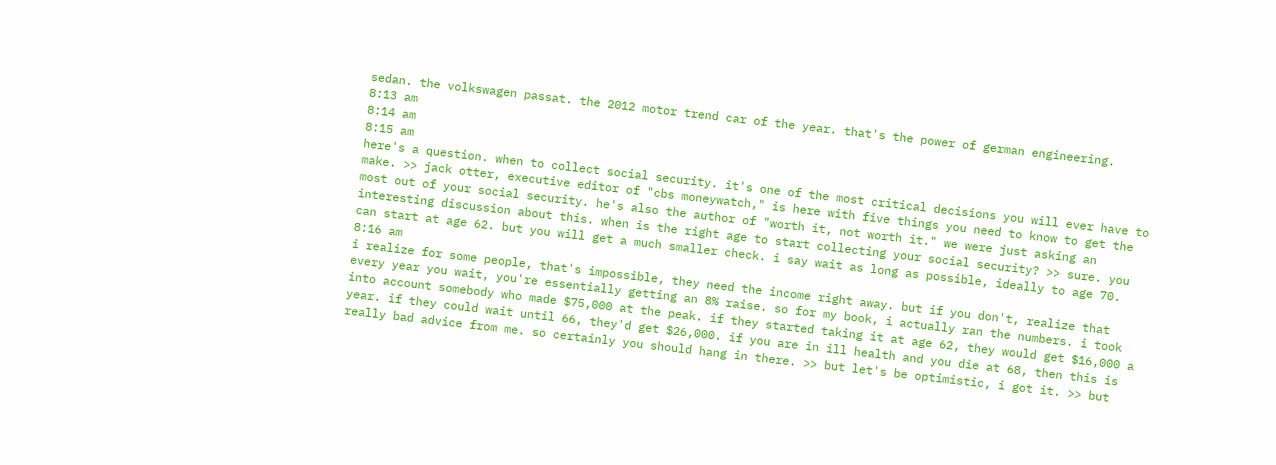sedan. the volkswagen passat. the 2012 motor trend car of the year. that's the power of german engineering.
8:13 am
8:14 am
8:15 am
here's a question. when to collect social security. it's one of the most critical decisions you will ever have to make. >> jack otter, executive editor of "cbs moneywatch," is here with five things you need to know to get the most out of your social security. he's also the author of "worth it, not worth it." we were just asking an interesting discussion about this. when is the right age to start collecting your social security? >> sure. you can start at age 62. but you will get a much smaller check. i say wait as long as possible, ideally to age 70.
8:16 am
i realize for some people, that's impossible, they need the income right away. but if you don't, realize that every year you wait, you're essentially getting an 8% raise. so for my book, i actually ran the numbers. i took into account somebody who made $75,000 at the peak. if they started taking it at age 62, they would get $16,000 a year. if they could wait until 66, they'd get $26,000. if you are in ill health and you die at 68, then this is really bad advice from me. so certainly you should hang in there. >> but let's be optimistic, i got it. >> but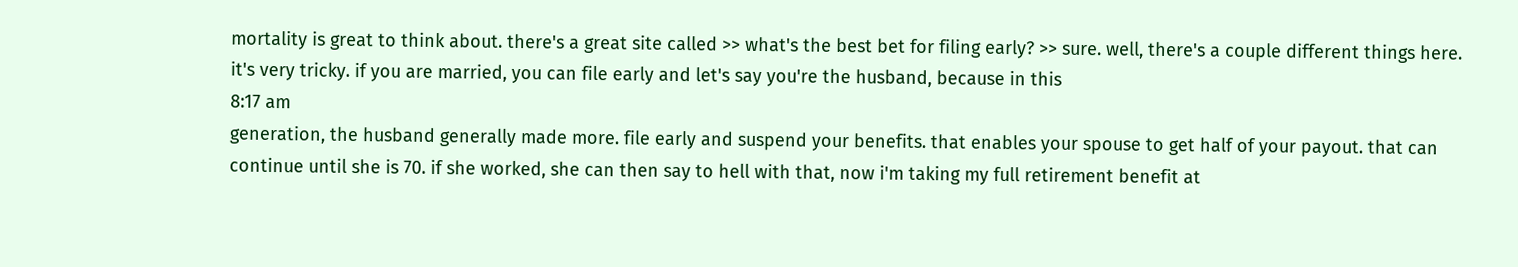mortality is great to think about. there's a great site called >> what's the best bet for filing early? >> sure. well, there's a couple different things here. it's very tricky. if you are married, you can file early and let's say you're the husband, because in this
8:17 am
generation, the husband generally made more. file early and suspend your benefits. that enables your spouse to get half of your payout. that can continue until she is 70. if she worked, she can then say to hell with that, now i'm taking my full retirement benefit at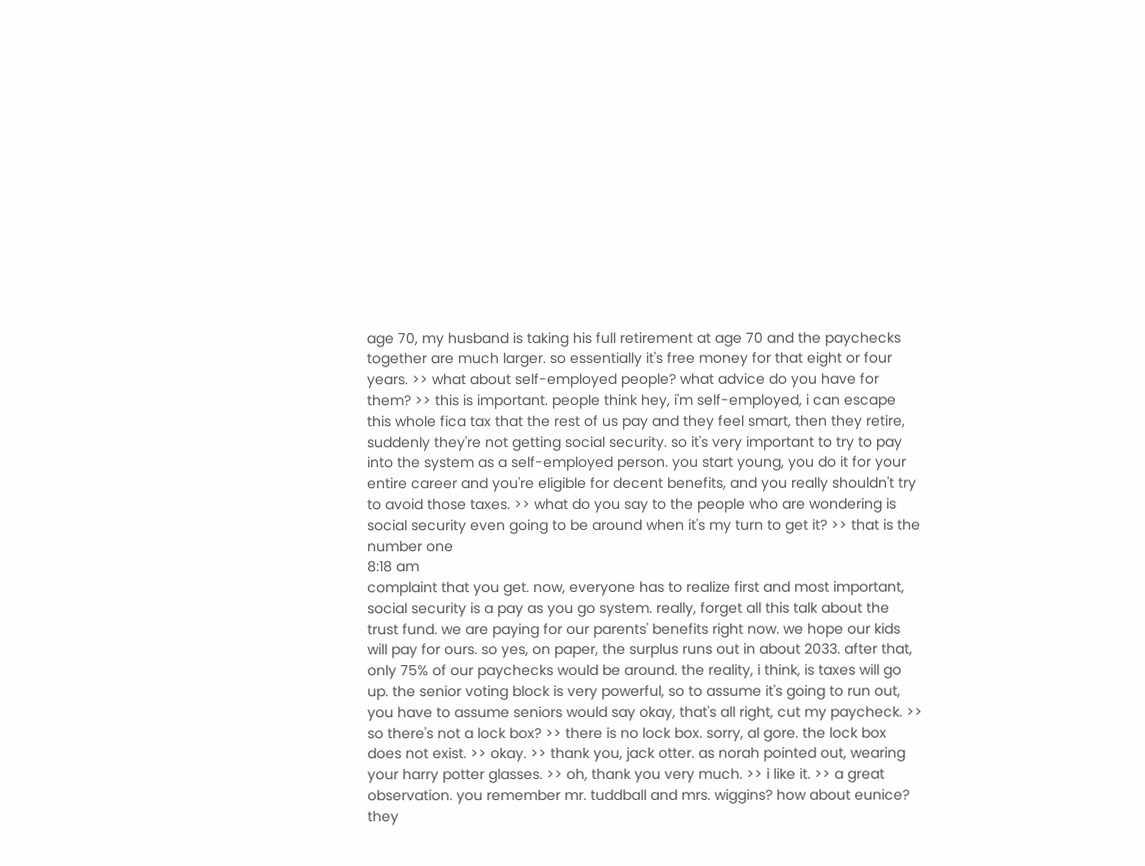age 70, my husband is taking his full retirement at age 70 and the paychecks together are much larger. so essentially it's free money for that eight or four years. >> what about self-employed people? what advice do you have for them? >> this is important. people think hey, i'm self-employed, i can escape this whole fica tax that the rest of us pay and they feel smart, then they retire, suddenly they're not getting social security. so it's very important to try to pay into the system as a self-employed person. you start young, you do it for your entire career and you're eligible for decent benefits, and you really shouldn't try to avoid those taxes. >> what do you say to the people who are wondering is social security even going to be around when it's my turn to get it? >> that is the number one
8:18 am
complaint that you get. now, everyone has to realize first and most important, social security is a pay as you go system. really, forget all this talk about the trust fund. we are paying for our parents' benefits right now. we hope our kids will pay for ours. so yes, on paper, the surplus runs out in about 2033. after that, only 75% of our paychecks would be around. the reality, i think, is taxes will go up. the senior voting block is very powerful, so to assume it's going to run out, you have to assume seniors would say okay, that's all right, cut my paycheck. >> so there's not a lock box? >> there is no lock box. sorry, al gore. the lock box does not exist. >> okay. >> thank you, jack otter. as norah pointed out, wearing your harry potter glasses. >> oh, thank you very much. >> i like it. >> a great observation. you remember mr. tuddball and mrs. wiggins? how about eunice? they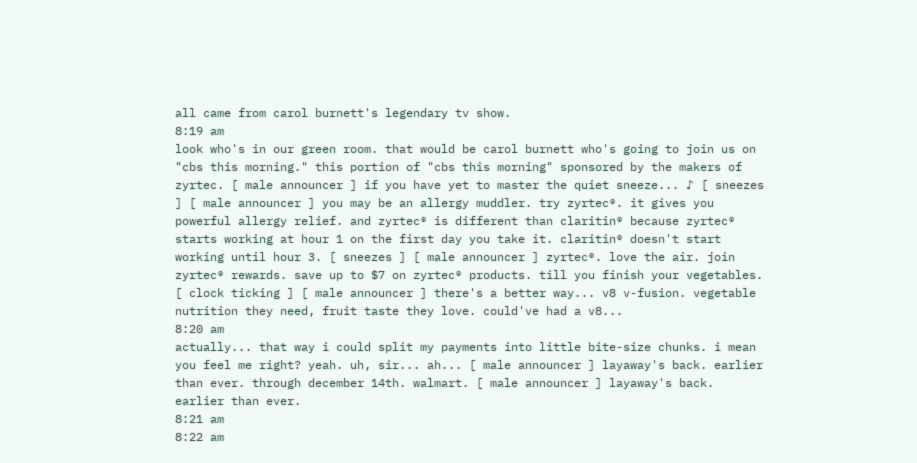all came from carol burnett's legendary tv show.
8:19 am
look who's in our green room. that would be carol burnett who's going to join us on "cbs this morning." this portion of "cbs this morning" sponsored by the makers of zyrtec. [ male announcer ] if you have yet to master the quiet sneeze... ♪ [ sneezes ] [ male announcer ] you may be an allergy muddler. try zyrtec®. it gives you powerful allergy relief. and zyrtec® is different than claritin® because zyrtec® starts working at hour 1 on the first day you take it. claritin® doesn't start working until hour 3. [ sneezes ] [ male announcer ] zyrtec®. love the air. join zyrtec® rewards. save up to $7 on zyrtec® products. till you finish your vegetables. [ clock ticking ] [ male announcer ] there's a better way... v8 v-fusion. vegetable nutrition they need, fruit taste they love. could've had a v8...
8:20 am
actually... that way i could split my payments into little bite-size chunks. i mean you feel me right? yeah. uh, sir... ah... [ male announcer ] layaway's back. earlier than ever. through december 14th. walmart. [ male announcer ] layaway's back. earlier than ever.
8:21 am
8:22 am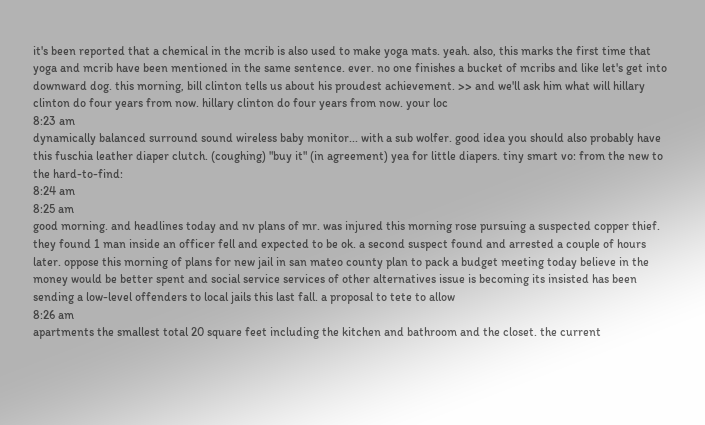it's been reported that a chemical in the mcrib is also used to make yoga mats. yeah. also, this marks the first time that yoga and mcrib have been mentioned in the same sentence. ever. no one finishes a bucket of mcribs and like let's get into downward dog. this morning, bill clinton tells us about his proudest achievement. >> and we'll ask him what will hillary clinton do four years from now. hillary clinton do four years from now. your loc
8:23 am
dynamically balanced surround sound wireless baby monitor... with a sub wolfer. good idea you should also probably have this fuschia leather diaper clutch. (coughing) "buy it" (in agreement) yea for little diapers. tiny smart vo: from the new to the hard-to-find:
8:24 am
8:25 am
good morning. and headlines today and nv plans of mr. was injured this morning rose pursuing a suspected copper thief. they found 1 man inside an officer fell and expected to be ok. a second suspect found and arrested a couple of hours later. oppose this morning of plans for new jail in san mateo county plan to pack a budget meeting today believe in the money would be better spent and social service services of other alternatives issue is becoming its insisted has been sending a low-level offenders to local jails this last fall. a proposal to tete to allow
8:26 am
apartments the smallest total 20 square feet including the kitchen and bathroom and the closet. the current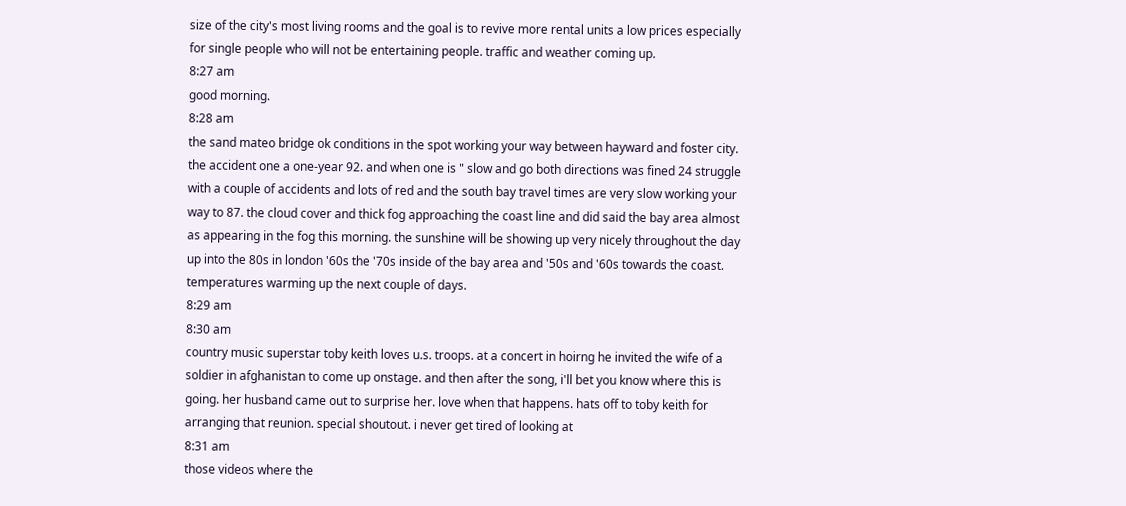size of the city's most living rooms and the goal is to revive more rental units a low prices especially for single people who will not be entertaining people. traffic and weather coming up.
8:27 am
good morning.
8:28 am
the sand mateo bridge ok conditions in the spot working your way between hayward and foster city. the accident one a one-year 92. and when one is " slow and go both directions was fined 24 struggle with a couple of accidents and lots of red and the south bay travel times are very slow working your way to 87. the cloud cover and thick fog approaching the coast line and did said the bay area almost as appearing in the fog this morning. the sunshine will be showing up very nicely throughout the day up into the 80s in london '60s the '70s inside of the bay area and '50s and '60s towards the coast. temperatures warming up the next couple of days.
8:29 am
8:30 am
country music superstar toby keith loves u.s. troops. at a concert in hoirng he invited the wife of a soldier in afghanistan to come up onstage. and then after the song, i'll bet you know where this is going. her husband came out to surprise her. love when that happens. hats off to toby keith for arranging that reunion. special shoutout. i never get tired of looking at
8:31 am
those videos where the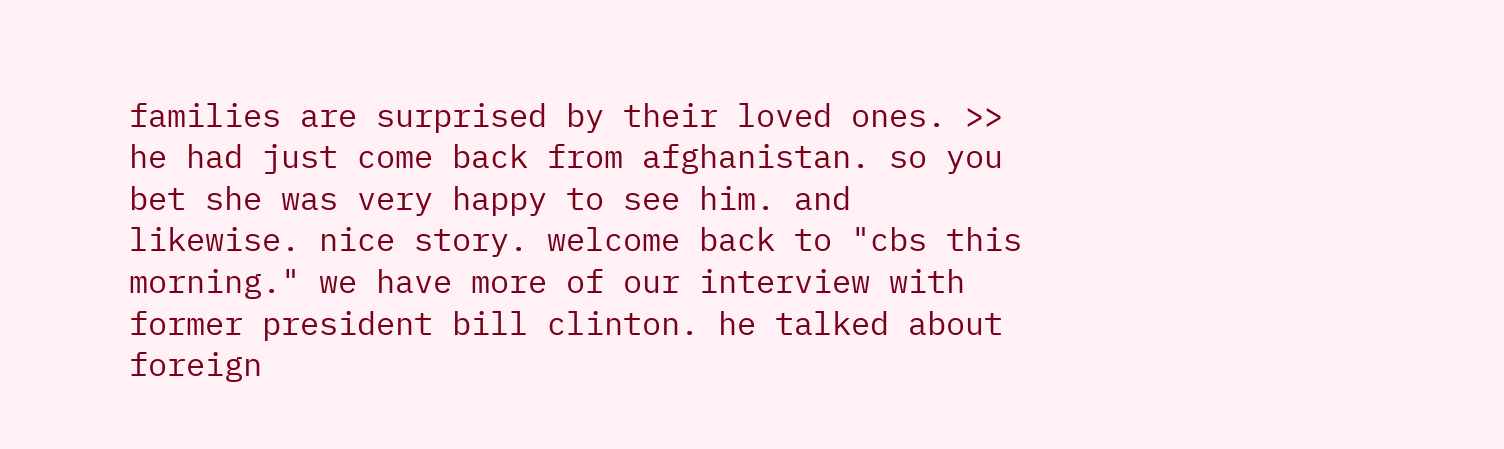families are surprised by their loved ones. >> he had just come back from afghanistan. so you bet she was very happy to see him. and likewise. nice story. welcome back to "cbs this morning." we have more of our interview with former president bill clinton. he talked about foreign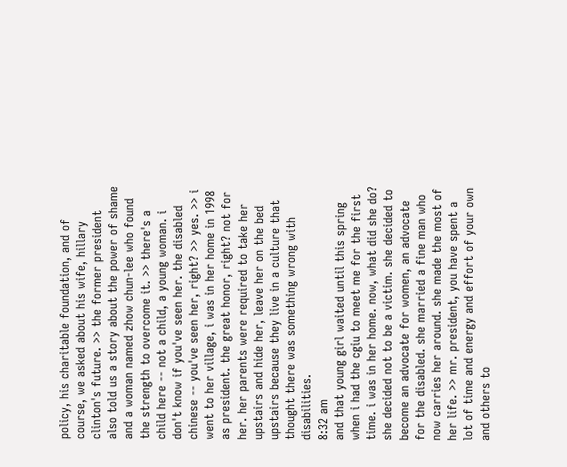policy, his charitable foundation, and of course, we asked about his wife, hillary clinton's future. >> the former president also told us a story about the power of shame and a woman named zhow chun-lee who found the strength to overcome it. >> there's a child here -- not a child, a young woman. i don't know if you've seen her. the disabled chinese -- you've seen her, right? >> yes. >> i went to her village, i was in her home in 1998 as president. the great honor, right? not for her. her parents were required to take her upstairs and hide her, leave her on the bed upstairs because they live in a culture that thought there was something wrong with disabilities.
8:32 am
and that young girl waited until this spring when i had the cgiu to meet me for the first time. i was in her home. now, what did she do? she decided not to be a victim. she decided to become an advocate for women, an advocate for the disabled. she married a fine man who now carries her around. she made the most of her life. >> mr. president, you have spent a lot of time and energy and effort of your own and others to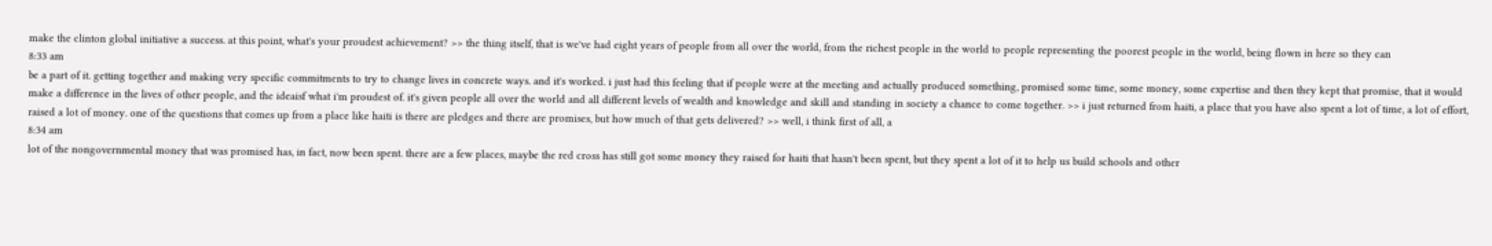make the clinton global initiative a success. at this point, what's your proudest achievement? >> the thing itself, that is we've had eight years of people from all over the world, from the richest people in the world to people representing the poorest people in the world, being flown in here so they can
8:33 am
be a part of it. getting together and making very specific commitments to try to change lives in concrete ways. and it's worked. i just had this feeling that if people were at the meeting and actually produced something, promised some time, some money, some expertise and then they kept that promise, that it would make a difference in the lives of other people, and the ideaisf what i'm proudest of. it's given people all over the world and all different levels of wealth and knowledge and skill and standing in society a chance to come together. >> i just returned from haiti, a place that you have also spent a lot of time, a lot of effort, raised a lot of money. one of the questions that comes up from a place like haiti is there are pledges and there are promises, but how much of that gets delivered? >> well, i think first of all, a
8:34 am
lot of the nongovernmental money that was promised has, in fact, now been spent. there are a few places, maybe the red cross has still got some money they raised for haiti that hasn't been spent, but they spent a lot of it to help us build schools and other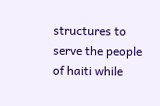structures to serve the people of haiti while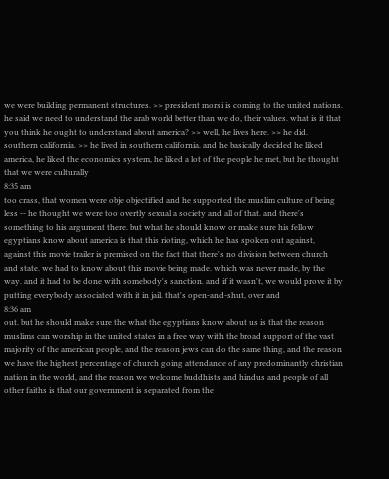we were building permanent structures. >> president morsi is coming to the united nations. he said we need to understand the arab world better than we do, their values. what is it that you think he ought to understand about america? >> well, he lives here. >> he did. southern california. >> he lived in southern california. and he basically decided he liked america, he liked the economics system, he liked a lot of the people he met, but he thought that we were culturally
8:35 am
too crass, that women were obje objectified and he supported the muslim culture of being less -- he thought we were too overtly sexual a society and all of that. and there's something to his argument there. but what he should know or make sure his fellow egyptians know about america is that this rioting, which he has spoken out against, against this movie trailer is premised on the fact that there's no division between church and state. we had to know about this movie being made. which was never made, by the way. and it had to be done with somebody's sanction. and if it wasn't, we would prove it by putting everybody associated with it in jail. that's open-and-shut, over and
8:36 am
out. but he should make sure the what the egyptians know about us is that the reason muslims can worship in the united states in a free way with the broad support of the vast majority of the american people, and the reason jews can do the same thing, and the reason we have the highest percentage of church going attendance of any predominantly christian nation in the world, and the reason we welcome buddhists and hindus and people of all other faiths is that our government is separated from the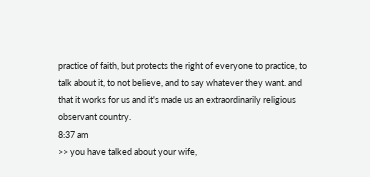practice of faith, but protects the right of everyone to practice, to talk about it, to not believe, and to say whatever they want. and that it works for us and it's made us an extraordinarily religious observant country.
8:37 am
>> you have talked about your wife,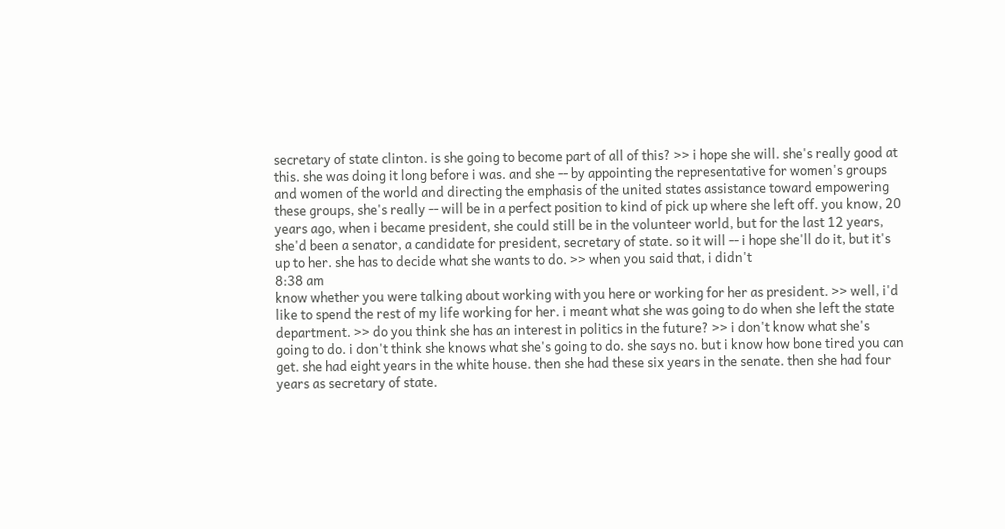secretary of state clinton. is she going to become part of all of this? >> i hope she will. she's really good at this. she was doing it long before i was. and she -- by appointing the representative for women's groups and women of the world and directing the emphasis of the united states assistance toward empowering these groups, she's really -- will be in a perfect position to kind of pick up where she left off. you know, 20 years ago, when i became president, she could still be in the volunteer world, but for the last 12 years, she'd been a senator, a candidate for president, secretary of state. so it will -- i hope she'll do it, but it's up to her. she has to decide what she wants to do. >> when you said that, i didn't
8:38 am
know whether you were talking about working with you here or working for her as president. >> well, i'd like to spend the rest of my life working for her. i meant what she was going to do when she left the state department. >> do you think she has an interest in politics in the future? >> i don't know what she's going to do. i don't think she knows what she's going to do. she says no. but i know how bone tired you can get. she had eight years in the white house. then she had these six years in the senate. then she had four years as secretary of state.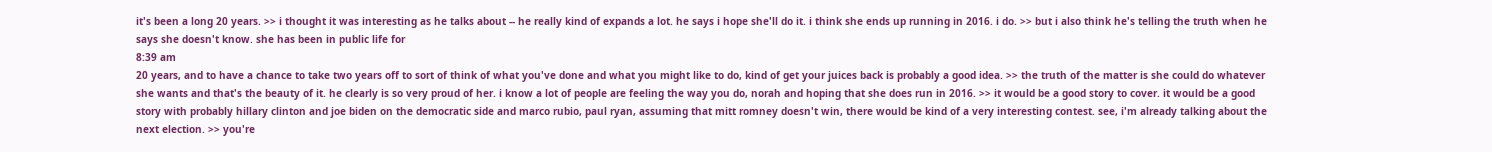it's been a long 20 years. >> i thought it was interesting as he talks about -- he really kind of expands a lot. he says i hope she'll do it. i think she ends up running in 2016. i do. >> but i also think he's telling the truth when he says she doesn't know. she has been in public life for
8:39 am
20 years, and to have a chance to take two years off to sort of think of what you've done and what you might like to do, kind of get your juices back is probably a good idea. >> the truth of the matter is she could do whatever she wants and that's the beauty of it. he clearly is so very proud of her. i know a lot of people are feeling the way you do, norah and hoping that she does run in 2016. >> it would be a good story to cover. it would be a good story with probably hillary clinton and joe biden on the democratic side and marco rubio, paul ryan, assuming that mitt romney doesn't win, there would be kind of a very interesting contest. see, i'm already talking about the next election. >> you're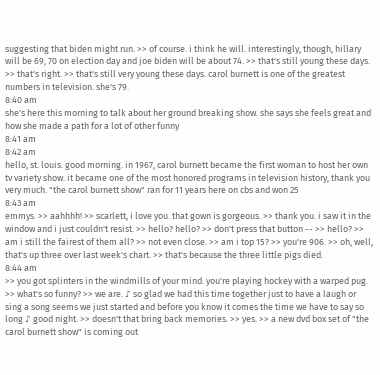suggesting that biden might run. >> of course. i think he will. interestingly, though, hillary will be 69, 70 on election day and joe biden will be about 74. >> that's still young these days. >> that's right. >> that's still very young these days. carol burnett is one of the greatest numbers in television. she's 79.
8:40 am
she's here this morning to talk about her ground breaking show. she says she feels great and how she made a path for a lot of other funny
8:41 am
8:42 am
hello, st. louis. good morning. in 1967, carol burnett became the first woman to host her own tv variety show. it became one of the most honored programs in television history, thank you very much. "the carol burnett show" ran for 11 years here on cbs and won 25
8:43 am
emmys. >> aahhhh! >> scarlett, i love you. that gown is gorgeous. >> thank you. i saw it in the window and i just couldn't resist. >> hello? hello? >> don't press that button -- >> hello? >> am i still the fairest of them all? >> not even close. >> am i top 15? >> you're 906. >> oh, well, that's up three over last week's chart. >> that's because the three little pigs died.
8:44 am
>> you got splinters in the windmills of your mind. you're playing hockey with a warped pug. >> what's so funny? >> we are. ♪ so glad we had this time together just to have a laugh or sing a song seems we just started and before you know it comes the time we have to say so long ♪ good night. >> doesn't that bring back memories. >> yes. >> a new dvd box set of "the carol burnett show" is coming out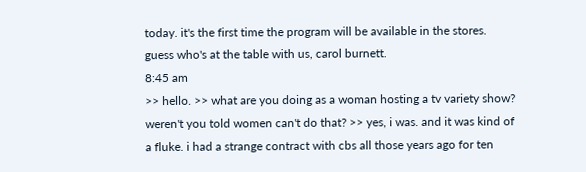today. it's the first time the program will be available in the stores. guess who's at the table with us, carol burnett.
8:45 am
>> hello. >> what are you doing as a woman hosting a tv variety show? weren't you told women can't do that? >> yes, i was. and it was kind of a fluke. i had a strange contract with cbs all those years ago for ten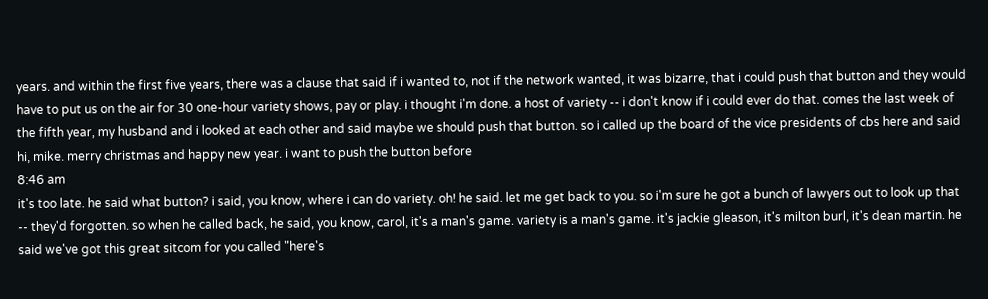years. and within the first five years, there was a clause that said if i wanted to, not if the network wanted, it was bizarre, that i could push that button and they would have to put us on the air for 30 one-hour variety shows, pay or play. i thought i'm done. a host of variety -- i don't know if i could ever do that. comes the last week of the fifth year, my husband and i looked at each other and said maybe we should push that button. so i called up the board of the vice presidents of cbs here and said hi, mike. merry christmas and happy new year. i want to push the button before
8:46 am
it's too late. he said what button? i said, you know, where i can do variety. oh! he said. let me get back to you. so i'm sure he got a bunch of lawyers out to look up that -- they'd forgotten. so when he called back, he said, you know, carol, it's a man's game. variety is a man's game. it's jackie gleason, it's milton burl, it's dean martin. he said we've got this great sitcom for you called "here's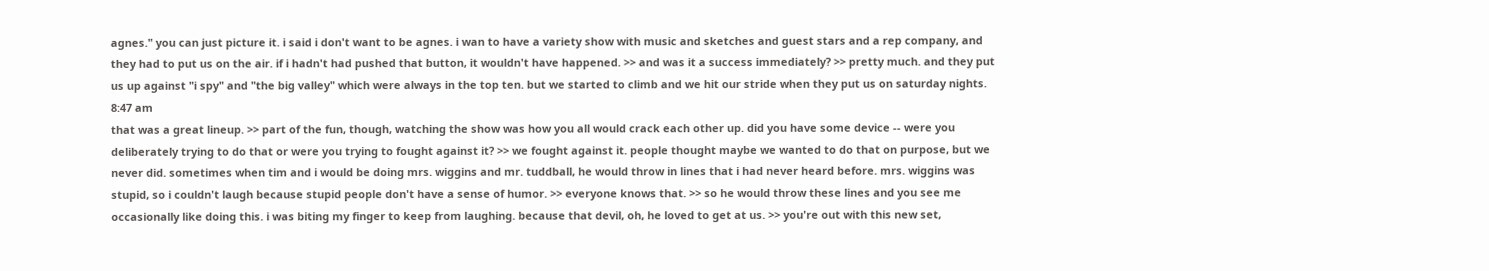agnes." you can just picture it. i said i don't want to be agnes. i wan to have a variety show with music and sketches and guest stars and a rep company, and they had to put us on the air. if i hadn't had pushed that button, it wouldn't have happened. >> and was it a success immediately? >> pretty much. and they put us up against "i spy" and "the big valley" which were always in the top ten. but we started to climb and we hit our stride when they put us on saturday nights.
8:47 am
that was a great lineup. >> part of the fun, though, watching the show was how you all would crack each other up. did you have some device -- were you deliberately trying to do that or were you trying to fought against it? >> we fought against it. people thought maybe we wanted to do that on purpose, but we never did. sometimes when tim and i would be doing mrs. wiggins and mr. tuddball, he would throw in lines that i had never heard before. mrs. wiggins was stupid, so i couldn't laugh because stupid people don't have a sense of humor. >> everyone knows that. >> so he would throw these lines and you see me occasionally like doing this. i was biting my finger to keep from laughing. because that devil, oh, he loved to get at us. >> you're out with this new set,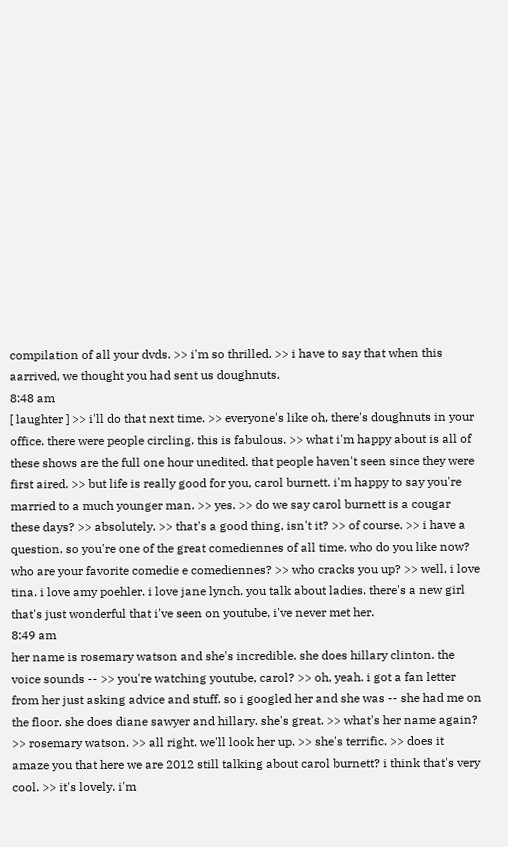compilation of all your dvds. >> i'm so thrilled. >> i have to say that when this aarrived, we thought you had sent us doughnuts.
8:48 am
[ laughter ] >> i'll do that next time. >> everyone's like oh, there's doughnuts in your office. there were people circling. this is fabulous. >> what i'm happy about is all of these shows are the full one hour unedited. that people haven't seen since they were first aired. >> but life is really good for you, carol burnett. i'm happy to say you're married to a much younger man. >> yes. >> do we say carol burnett is a cougar these days? >> absolutely. >> that's a good thing, isn't it? >> of course. >> i have a question. so you're one of the great comediennes of all time. who do you like now? who are your favorite comedie e comediennes? >> who cracks you up? >> well, i love tina. i love amy poehler. i love jane lynch. you talk about ladies. there's a new girl that's just wonderful that i've seen on youtube, i've never met her.
8:49 am
her name is rosemary watson and she's incredible. she does hillary clinton. the voice sounds -- >> you're watching youtube, carol? >> oh, yeah. i got a fan letter from her just asking advice and stuff. so i googled her and she was -- she had me on the floor. she does diane sawyer and hillary. she's great. >> what's her name again? >> rosemary watson. >> all right. we'll look her up. >> she's terrific. >> does it amaze you that here we are 2012 still talking about carol burnett? i think that's very cool. >> it's lovely. i'm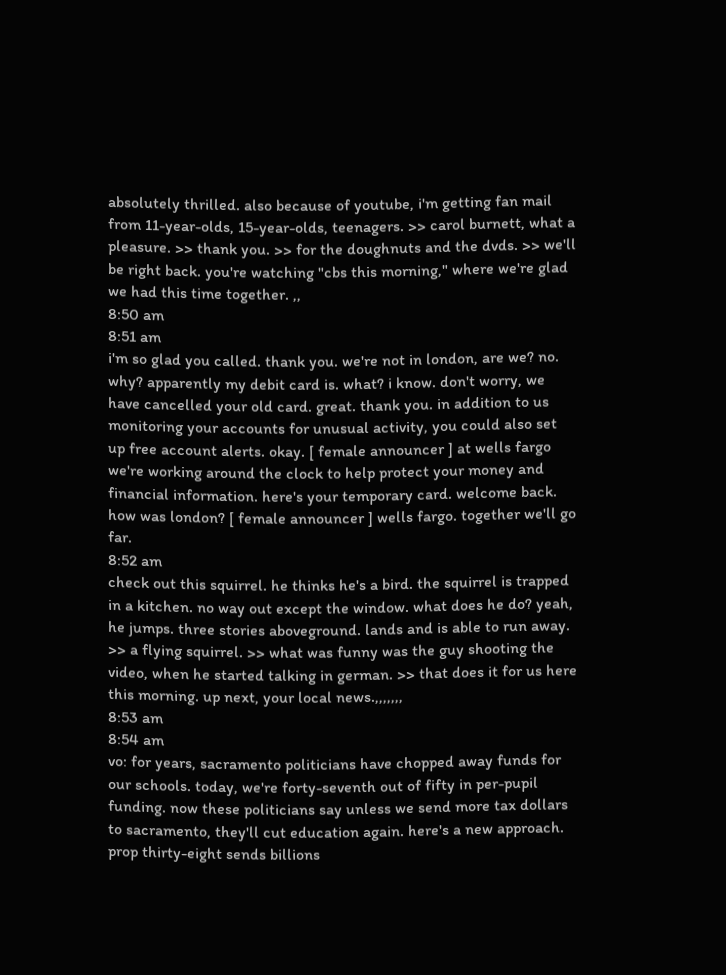absolutely thrilled. also because of youtube, i'm getting fan mail from 11-year-olds, 15-year-olds, teenagers. >> carol burnett, what a pleasure. >> thank you. >> for the doughnuts and the dvds. >> we'll be right back. you're watching "cbs this morning," where we're glad we had this time together. ,,
8:50 am
8:51 am
i'm so glad you called. thank you. we're not in london, are we? no. why? apparently my debit card is. what? i know. don't worry, we have cancelled your old card. great. thank you. in addition to us monitoring your accounts for unusual activity, you could also set up free account alerts. okay. [ female announcer ] at wells fargo we're working around the clock to help protect your money and financial information. here's your temporary card. welcome back. how was london? [ female announcer ] wells fargo. together we'll go far.
8:52 am
check out this squirrel. he thinks he's a bird. the squirrel is trapped in a kitchen. no way out except the window. what does he do? yeah, he jumps. three stories aboveground. lands and is able to run away. >> a flying squirrel. >> what was funny was the guy shooting the video, when he started talking in german. >> that does it for us here this morning. up next, your local news.,,,,,,,
8:53 am
8:54 am
vo: for years, sacramento politicians have chopped away funds for our schools. today, we're forty-seventh out of fifty in per-pupil funding. now these politicians say unless we send more tax dollars to sacramento, they'll cut education again. here's a new approach. prop thirty-eight sends billions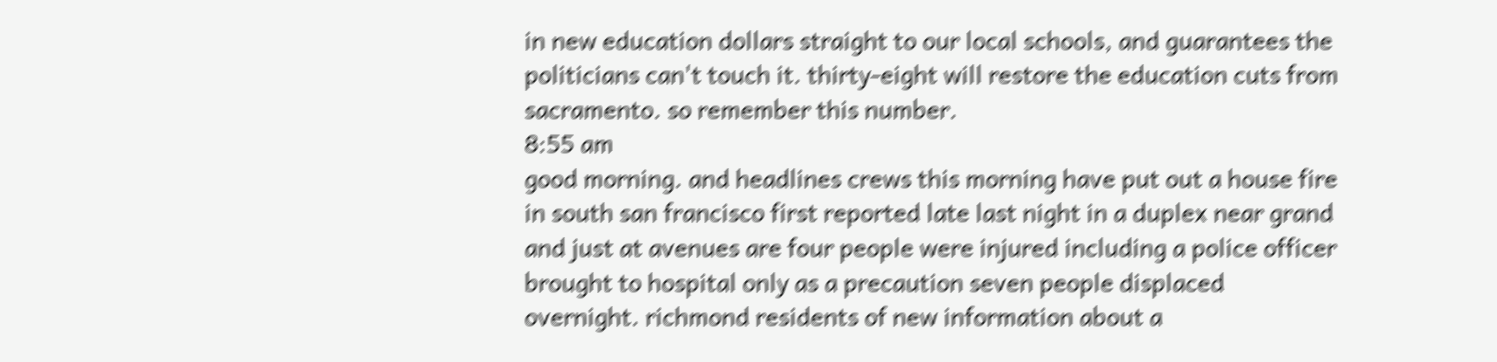in new education dollars straight to our local schools, and guarantees the politicians can't touch it. thirty-eight will restore the education cuts from sacramento. so remember this number.
8:55 am
good morning. and headlines crews this morning have put out a house fire in south san francisco first reported late last night in a duplex near grand and just at avenues are four people were injured including a police officer brought to hospital only as a precaution seven people displaced overnight. richmond residents of new information about a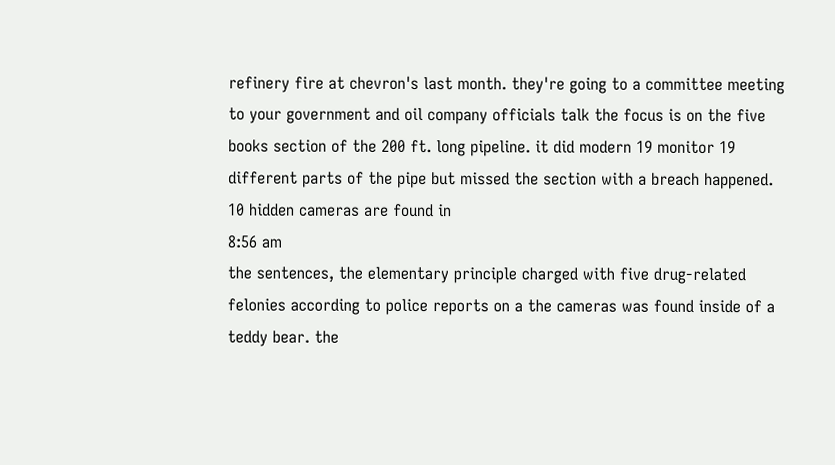refinery fire at chevron's last month. they're going to a committee meeting to your government and oil company officials talk the focus is on the five books section of the 200 ft. long pipeline. it did modern 19 monitor 19 different parts of the pipe but missed the section with a breach happened. 10 hidden cameras are found in
8:56 am
the sentences, the elementary principle charged with five drug-related felonies according to police reports on a the cameras was found inside of a teddy bear. the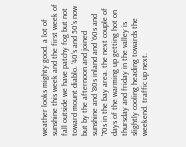weather looks mighty good. a lot of sunshine this week and the first week of fall outside we have patchy fog but not toward mount diablo. '40's and 50's now but by the afternoon and joined sunshine and '80s inland and '60s and '70s in the bay area. the next couple of days of the warming up getting hot on thursday and friday in the valley is slightly cooling heading towards the weekend. traffic up next.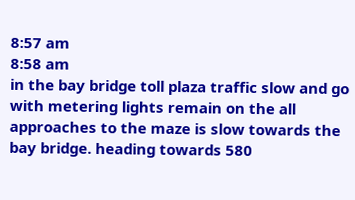8:57 am
8:58 am
in the bay bridge toll plaza traffic slow and go with metering lights remain on the all approaches to the maze is slow towards the bay bridge. heading towards 580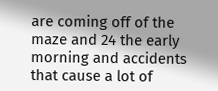are coming off of the maze and 24 the early morning and accidents that cause a lot of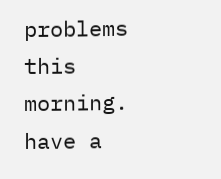problems this morning. have a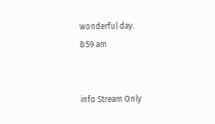wonderful day.
8:59 am


info Stream Only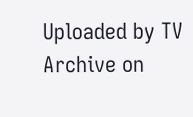Uploaded by TV Archive on